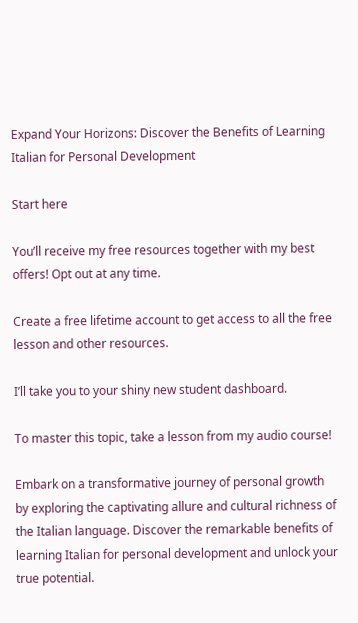Expand Your Horizons: Discover the Benefits of Learning Italian for Personal Development

Start here

You’ll receive my free resources together with my best offers! Opt out at any time.

Create a free lifetime account to get access to all the free lesson and other resources.

I’ll take you to your shiny new student dashboard.

To master this topic, take a lesson from my audio course!

Embark on a transformative journey of personal growth by exploring the captivating allure and cultural richness of the Italian language. Discover the remarkable benefits of learning Italian for personal development and unlock your true potential.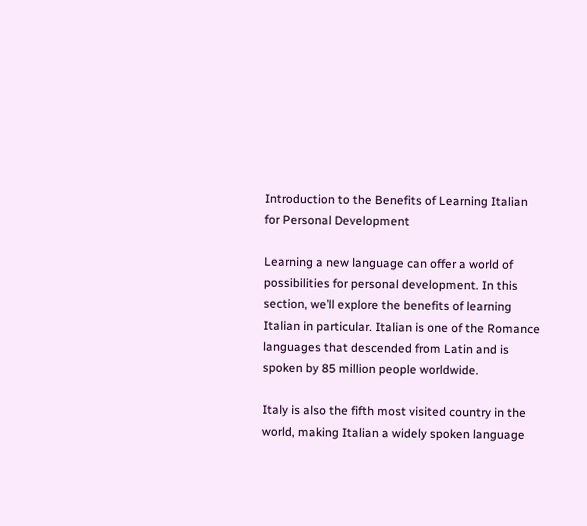Introduction to the Benefits of Learning Italian for Personal Development

Learning a new language can offer a world of possibilities for personal development. In this section, we’ll explore the benefits of learning Italian in particular. Italian is one of the Romance languages that descended from Latin and is spoken by 85 million people worldwide.

Italy is also the fifth most visited country in the world, making Italian a widely spoken language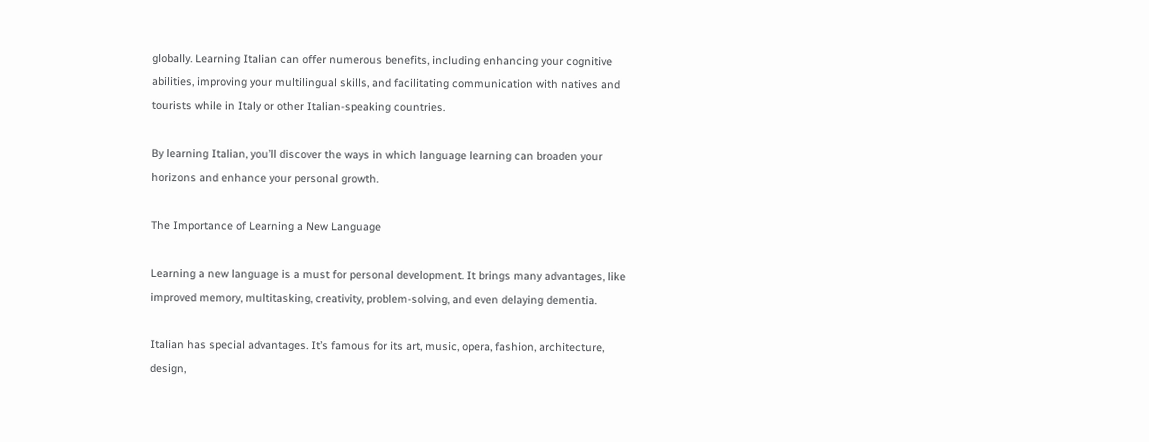globally. Learning Italian can offer numerous benefits, including enhancing your cognitive abilities, improving your multilingual skills, and facilitating communication with natives and tourists while in Italy or other Italian-speaking countries.

By learning Italian, you’ll discover the ways in which language learning can broaden your horizons and enhance your personal growth.

The Importance of Learning a New Language

Learning a new language is a must for personal development. It brings many advantages, like improved memory, multitasking, creativity, problem-solving, and even delaying dementia.

Italian has special advantages. It’s famous for its art, music, opera, fashion, architecture, design,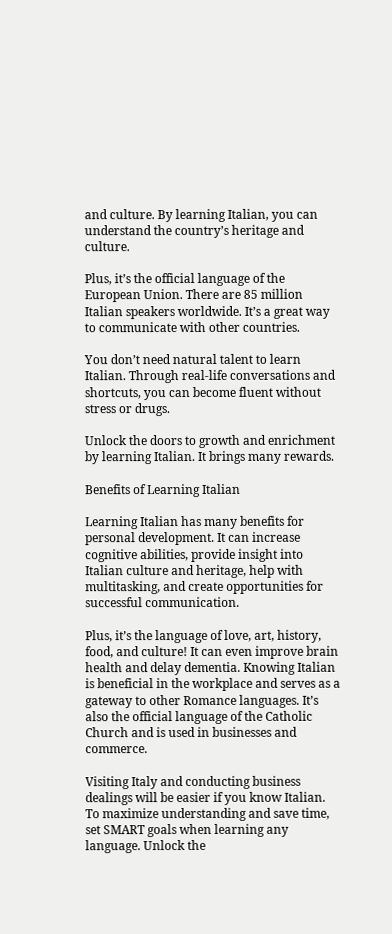and culture. By learning Italian, you can understand the country’s heritage and culture.

Plus, it’s the official language of the European Union. There are 85 million Italian speakers worldwide. It’s a great way to communicate with other countries.

You don’t need natural talent to learn Italian. Through real-life conversations and shortcuts, you can become fluent without stress or drugs.

Unlock the doors to growth and enrichment by learning Italian. It brings many rewards.

Benefits of Learning Italian

Learning Italian has many benefits for personal development. It can increase cognitive abilities, provide insight into Italian culture and heritage, help with multitasking, and create opportunities for successful communication.

Plus, it’s the language of love, art, history, food, and culture! It can even improve brain health and delay dementia. Knowing Italian is beneficial in the workplace and serves as a gateway to other Romance languages. It’s also the official language of the Catholic Church and is used in businesses and commerce.

Visiting Italy and conducting business dealings will be easier if you know Italian. To maximize understanding and save time, set SMART goals when learning any language. Unlock the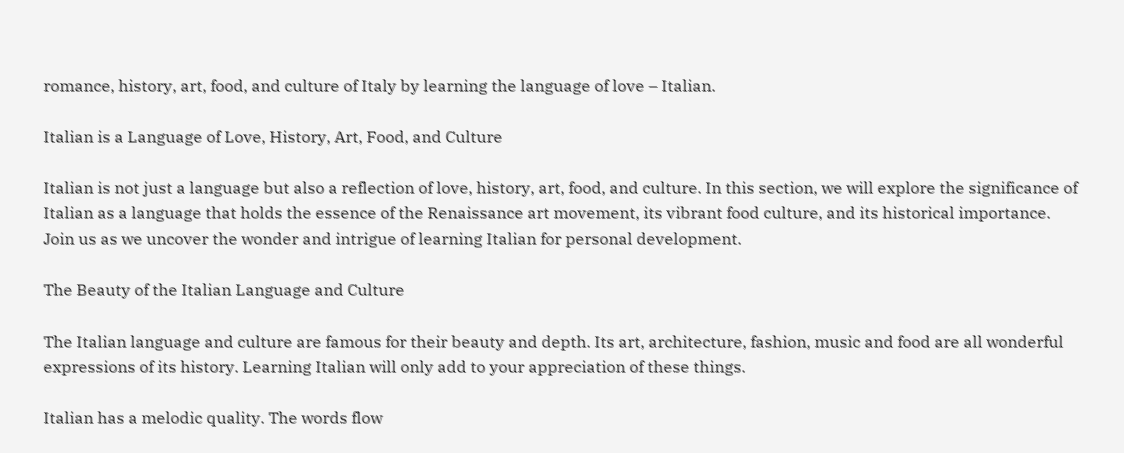romance, history, art, food, and culture of Italy by learning the language of love – Italian.

Italian is a Language of Love, History, Art, Food, and Culture

Italian is not just a language but also a reflection of love, history, art, food, and culture. In this section, we will explore the significance of Italian as a language that holds the essence of the Renaissance art movement, its vibrant food culture, and its historical importance. Join us as we uncover the wonder and intrigue of learning Italian for personal development.

The Beauty of the Italian Language and Culture

The Italian language and culture are famous for their beauty and depth. Its art, architecture, fashion, music and food are all wonderful expressions of its history. Learning Italian will only add to your appreciation of these things.

Italian has a melodic quality. The words flow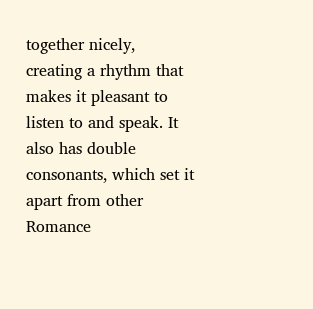together nicely, creating a rhythm that makes it pleasant to listen to and speak. It also has double consonants, which set it apart from other Romance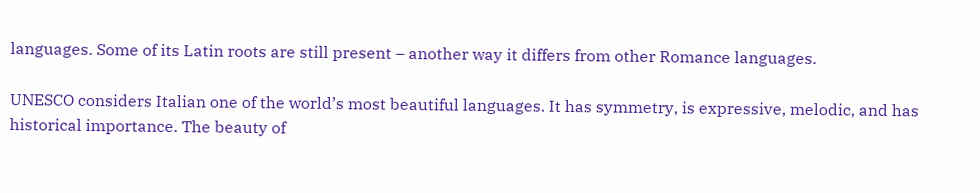languages. Some of its Latin roots are still present – another way it differs from other Romance languages.

UNESCO considers Italian one of the world’s most beautiful languages. It has symmetry, is expressive, melodic, and has historical importance. The beauty of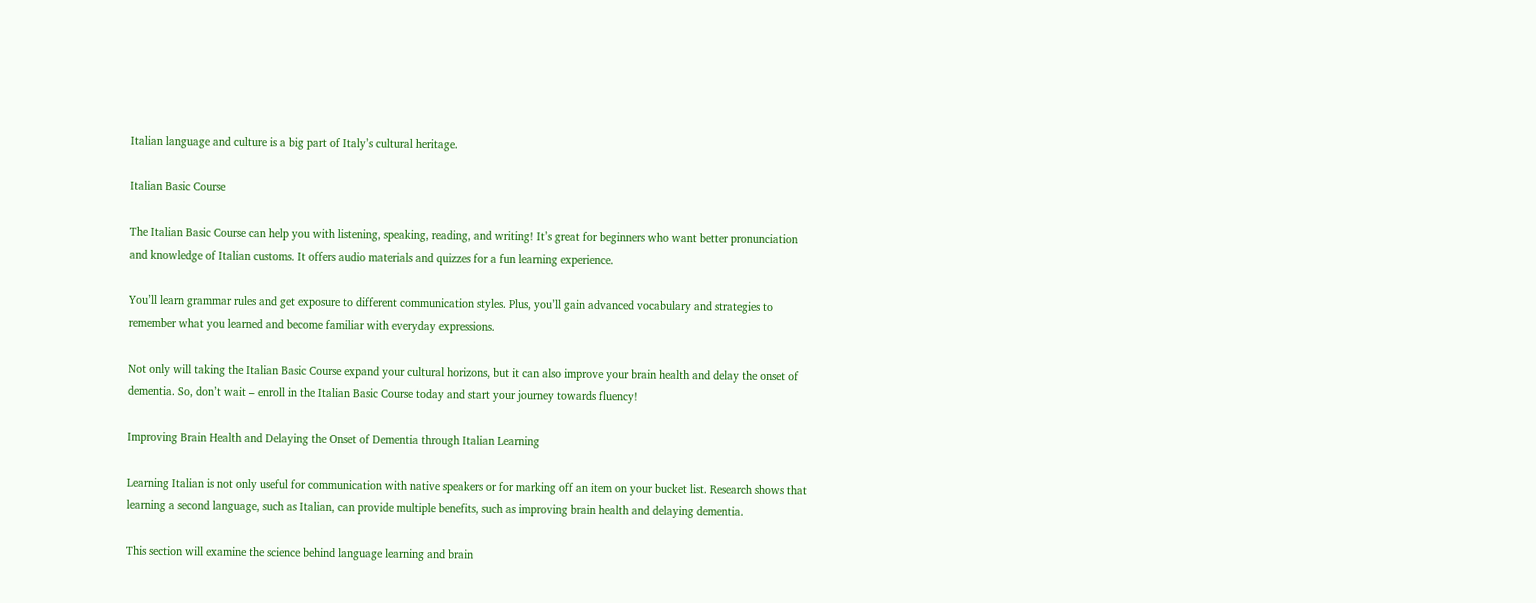Italian language and culture is a big part of Italy’s cultural heritage.

Italian Basic Course

The Italian Basic Course can help you with listening, speaking, reading, and writing! It’s great for beginners who want better pronunciation and knowledge of Italian customs. It offers audio materials and quizzes for a fun learning experience.

You’ll learn grammar rules and get exposure to different communication styles. Plus, you’ll gain advanced vocabulary and strategies to remember what you learned and become familiar with everyday expressions.

Not only will taking the Italian Basic Course expand your cultural horizons, but it can also improve your brain health and delay the onset of dementia. So, don’t wait – enroll in the Italian Basic Course today and start your journey towards fluency!

Improving Brain Health and Delaying the Onset of Dementia through Italian Learning

Learning Italian is not only useful for communication with native speakers or for marking off an item on your bucket list. Research shows that learning a second language, such as Italian, can provide multiple benefits, such as improving brain health and delaying dementia.

This section will examine the science behind language learning and brain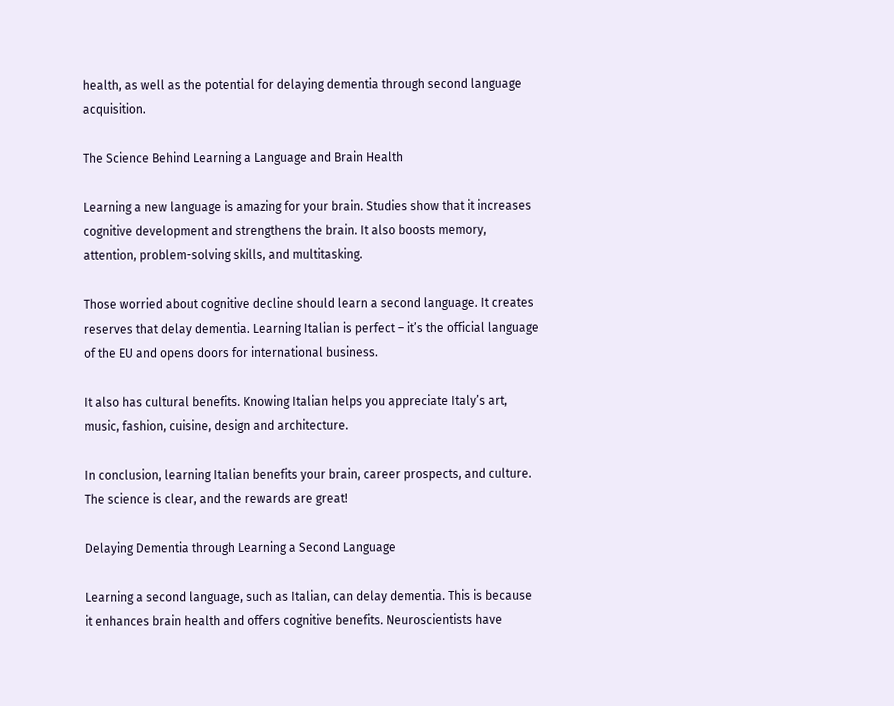health, as well as the potential for delaying dementia through second language acquisition.

The Science Behind Learning a Language and Brain Health

Learning a new language is amazing for your brain. Studies show that it increases cognitive development and strengthens the brain. It also boosts memory, attention, problem-solving skills, and multitasking.

Those worried about cognitive decline should learn a second language. It creates reserves that delay dementia. Learning Italian is perfect – it’s the official language of the EU and opens doors for international business.

It also has cultural benefits. Knowing Italian helps you appreciate Italy’s art, music, fashion, cuisine, design and architecture.

In conclusion, learning Italian benefits your brain, career prospects, and culture. The science is clear, and the rewards are great!

Delaying Dementia through Learning a Second Language

Learning a second language, such as Italian, can delay dementia. This is because it enhances brain health and offers cognitive benefits. Neuroscientists have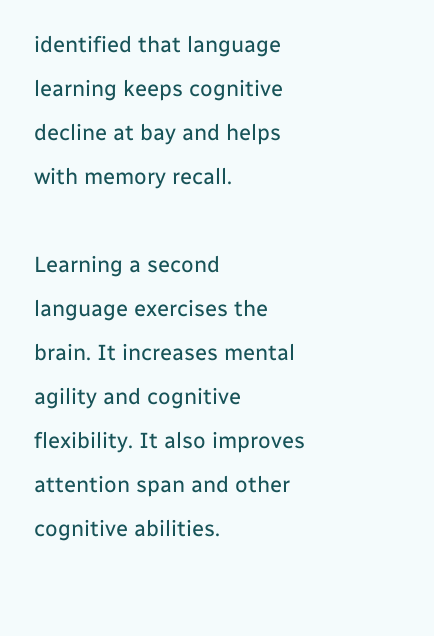identified that language learning keeps cognitive decline at bay and helps with memory recall.

Learning a second language exercises the brain. It increases mental agility and cognitive flexibility. It also improves attention span and other cognitive abilities.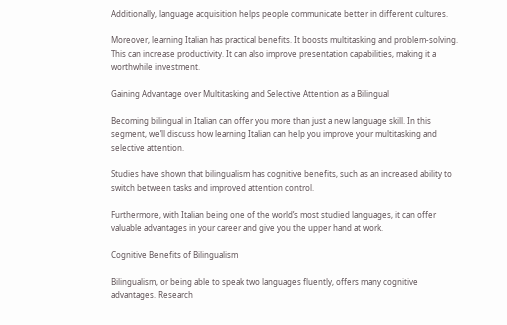Additionally, language acquisition helps people communicate better in different cultures.

Moreover, learning Italian has practical benefits. It boosts multitasking and problem-solving. This can increase productivity. It can also improve presentation capabilities, making it a worthwhile investment.

Gaining Advantage over Multitasking and Selective Attention as a Bilingual

Becoming bilingual in Italian can offer you more than just a new language skill. In this segment, we’ll discuss how learning Italian can help you improve your multitasking and selective attention.

Studies have shown that bilingualism has cognitive benefits, such as an increased ability to switch between tasks and improved attention control.

Furthermore, with Italian being one of the world’s most studied languages, it can offer valuable advantages in your career and give you the upper hand at work.

Cognitive Benefits of Bilingualism

Bilingualism, or being able to speak two languages fluently, offers many cognitive advantages. Research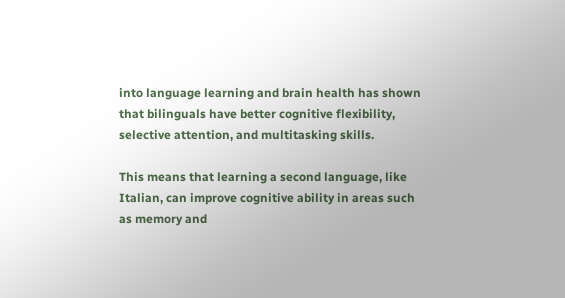into language learning and brain health has shown that bilinguals have better cognitive flexibility, selective attention, and multitasking skills.

This means that learning a second language, like Italian, can improve cognitive ability in areas such as memory and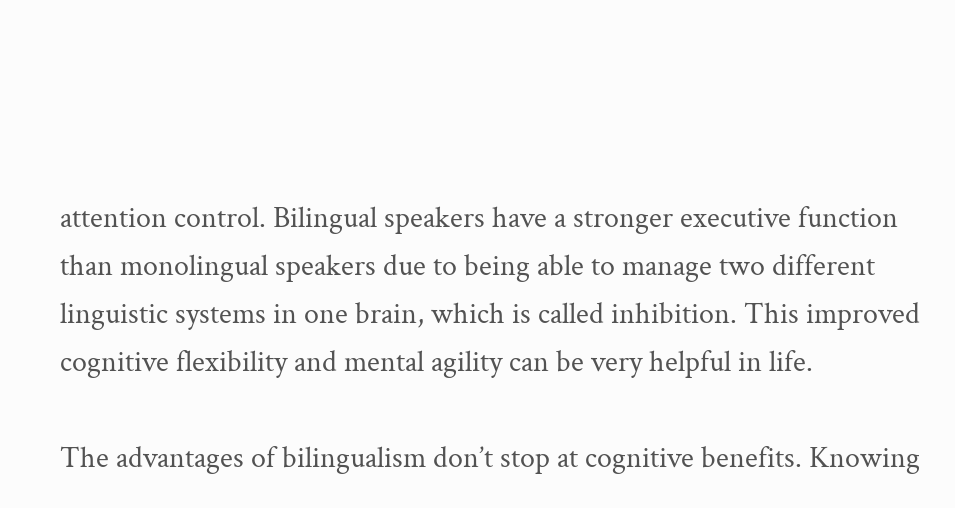attention control. Bilingual speakers have a stronger executive function than monolingual speakers due to being able to manage two different linguistic systems in one brain, which is called inhibition. This improved cognitive flexibility and mental agility can be very helpful in life.

The advantages of bilingualism don’t stop at cognitive benefits. Knowing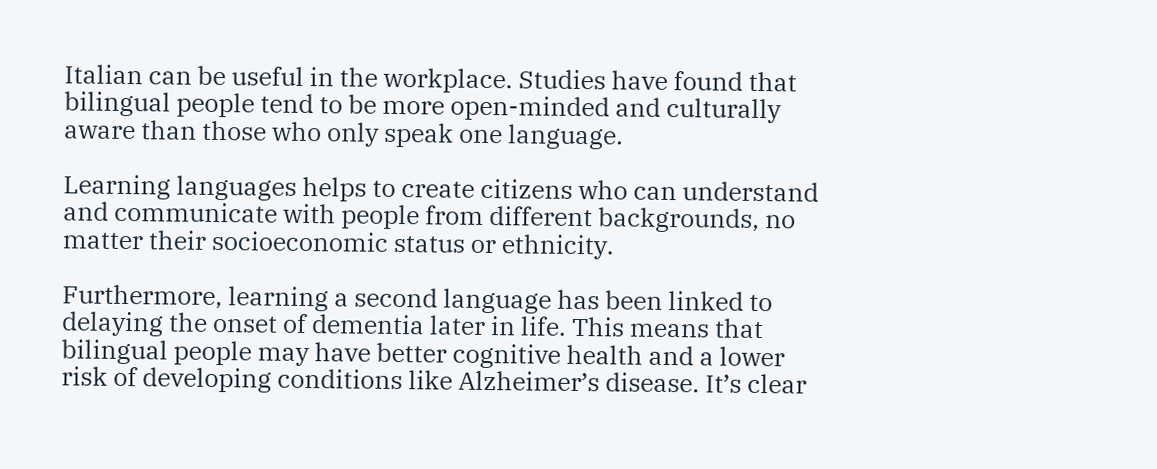Italian can be useful in the workplace. Studies have found that bilingual people tend to be more open-minded and culturally aware than those who only speak one language.

Learning languages helps to create citizens who can understand and communicate with people from different backgrounds, no matter their socioeconomic status or ethnicity.

Furthermore, learning a second language has been linked to delaying the onset of dementia later in life. This means that bilingual people may have better cognitive health and a lower risk of developing conditions like Alzheimer’s disease. It’s clear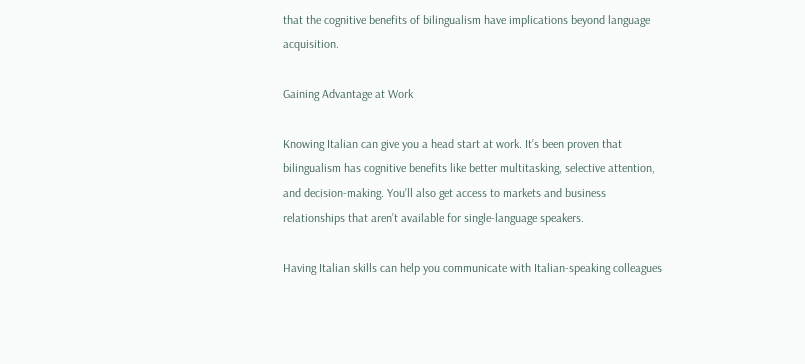that the cognitive benefits of bilingualism have implications beyond language acquisition.

Gaining Advantage at Work

Knowing Italian can give you a head start at work. It’s been proven that bilingualism has cognitive benefits like better multitasking, selective attention, and decision-making. You’ll also get access to markets and business relationships that aren’t available for single-language speakers.

Having Italian skills can help you communicate with Italian-speaking colleagues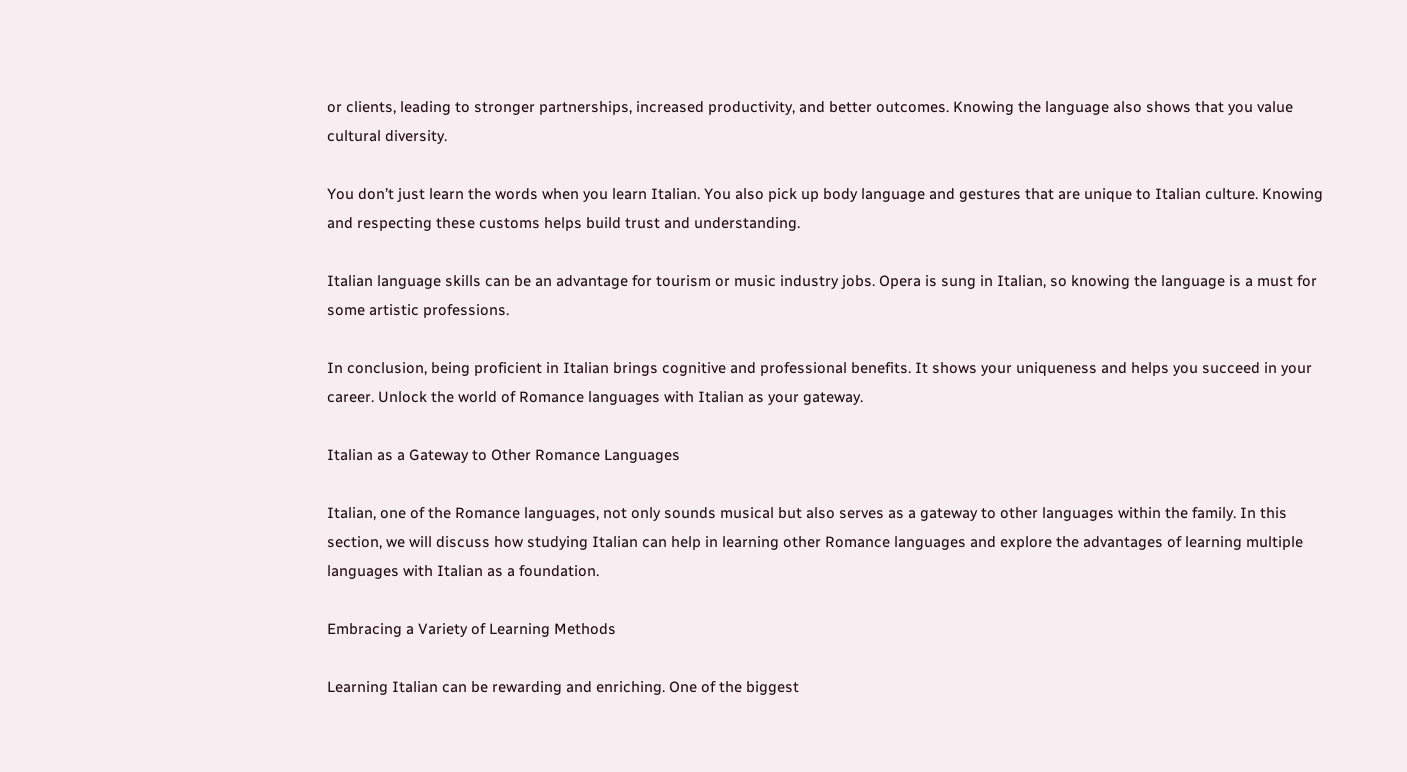or clients, leading to stronger partnerships, increased productivity, and better outcomes. Knowing the language also shows that you value cultural diversity.

You don’t just learn the words when you learn Italian. You also pick up body language and gestures that are unique to Italian culture. Knowing and respecting these customs helps build trust and understanding.

Italian language skills can be an advantage for tourism or music industry jobs. Opera is sung in Italian, so knowing the language is a must for some artistic professions.

In conclusion, being proficient in Italian brings cognitive and professional benefits. It shows your uniqueness and helps you succeed in your career. Unlock the world of Romance languages with Italian as your gateway.

Italian as a Gateway to Other Romance Languages

Italian, one of the Romance languages, not only sounds musical but also serves as a gateway to other languages within the family. In this section, we will discuss how studying Italian can help in learning other Romance languages and explore the advantages of learning multiple languages with Italian as a foundation.

Embracing a Variety of Learning Methods

Learning Italian can be rewarding and enriching. One of the biggest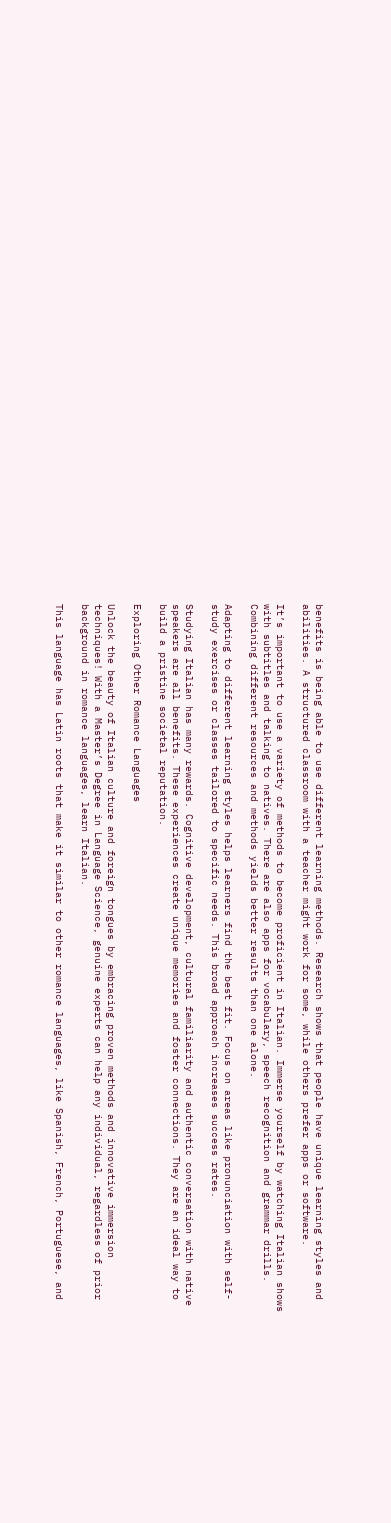benefits is being able to use different learning methods. Research shows that people have unique learning styles and abilities. A structured classroom with a teacher might work for some, while others prefer apps or software.

It’s important to use a variety of methods to become proficient in Italian. Immerse yourself by watching Italian shows with subtitles and talking to natives. There are also apps for vocabulary, speech recognition and grammar drills. Combining different resources and methods yields better results than one alone.

Adapting to different learning styles helps learners find the best fit. Focus on areas like pronunciation with self-study exercises or classes tailored to specific needs. This broad approach increases success rates.

Studying Italian has many rewards. Cognitive development, cultural familiarity and authentic conversation with native speakers are all benefits. These experiences create unique memories and foster connections. They are an ideal way to build a pristine societal reputation.

Exploring Other Romance Languages

Unlock the beauty of Italian culture and foreign tongues by embracing proven methods and innovative immersion techniques! With a Master’s Degree in Language Science, genuine experts can help any individual, regardless of prior background in romance languages, learn Italian.

This language has Latin roots that make it similar to other romance languages, like Spanish, French, Portuguese, and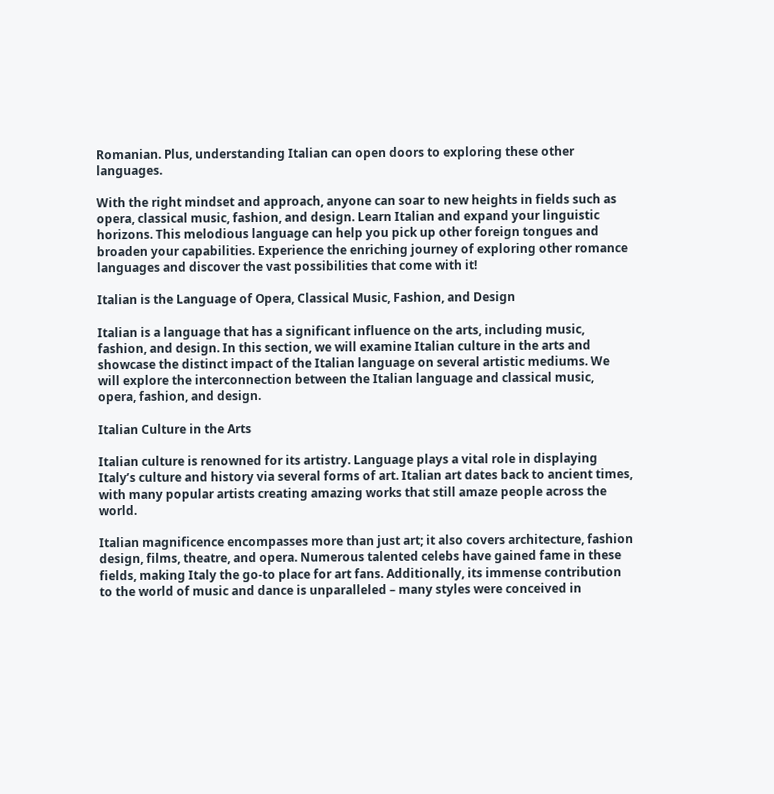Romanian. Plus, understanding Italian can open doors to exploring these other languages.

With the right mindset and approach, anyone can soar to new heights in fields such as opera, classical music, fashion, and design. Learn Italian and expand your linguistic horizons. This melodious language can help you pick up other foreign tongues and broaden your capabilities. Experience the enriching journey of exploring other romance languages and discover the vast possibilities that come with it!

Italian is the Language of Opera, Classical Music, Fashion, and Design

Italian is a language that has a significant influence on the arts, including music, fashion, and design. In this section, we will examine Italian culture in the arts and showcase the distinct impact of the Italian language on several artistic mediums. We will explore the interconnection between the Italian language and classical music, opera, fashion, and design.

Italian Culture in the Arts

Italian culture is renowned for its artistry. Language plays a vital role in displaying Italy’s culture and history via several forms of art. Italian art dates back to ancient times, with many popular artists creating amazing works that still amaze people across the world.

Italian magnificence encompasses more than just art; it also covers architecture, fashion design, films, theatre, and opera. Numerous talented celebs have gained fame in these fields, making Italy the go-to place for art fans. Additionally, its immense contribution to the world of music and dance is unparalleled – many styles were conceived in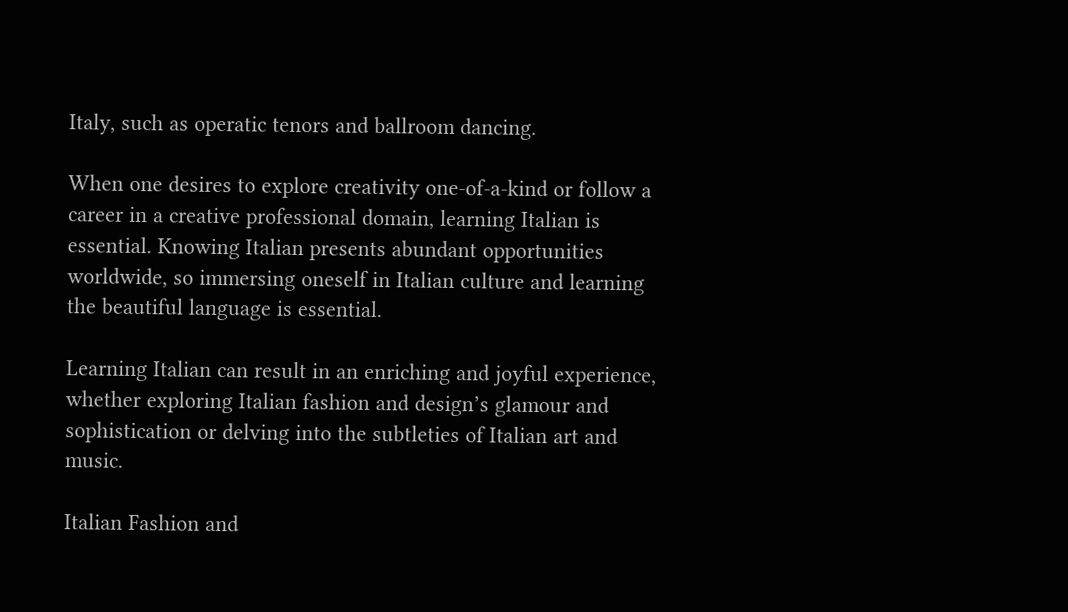Italy, such as operatic tenors and ballroom dancing.

When one desires to explore creativity one-of-a-kind or follow a career in a creative professional domain, learning Italian is essential. Knowing Italian presents abundant opportunities worldwide, so immersing oneself in Italian culture and learning the beautiful language is essential.

Learning Italian can result in an enriching and joyful experience, whether exploring Italian fashion and design’s glamour and sophistication or delving into the subtleties of Italian art and music.

Italian Fashion and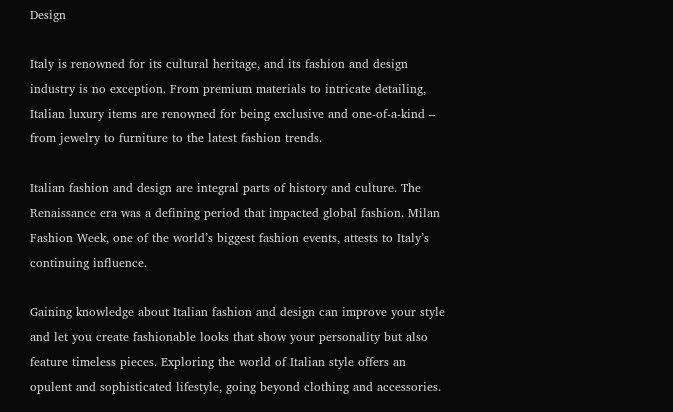Design

Italy is renowned for its cultural heritage, and its fashion and design industry is no exception. From premium materials to intricate detailing, Italian luxury items are renowned for being exclusive and one-of-a-kind – from jewelry to furniture to the latest fashion trends.

Italian fashion and design are integral parts of history and culture. The Renaissance era was a defining period that impacted global fashion. Milan Fashion Week, one of the world’s biggest fashion events, attests to Italy’s continuing influence.

Gaining knowledge about Italian fashion and design can improve your style and let you create fashionable looks that show your personality but also feature timeless pieces. Exploring the world of Italian style offers an opulent and sophisticated lifestyle, going beyond clothing and accessories.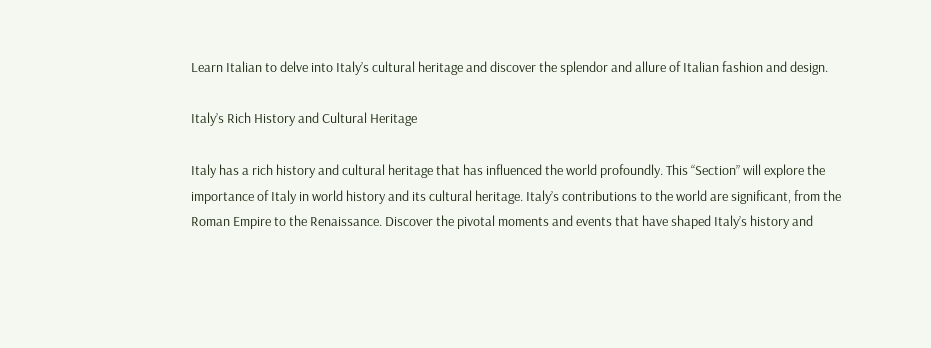Learn Italian to delve into Italy’s cultural heritage and discover the splendor and allure of Italian fashion and design.

Italy’s Rich History and Cultural Heritage

Italy has a rich history and cultural heritage that has influenced the world profoundly. This “Section” will explore the importance of Italy in world history and its cultural heritage. Italy’s contributions to the world are significant, from the Roman Empire to the Renaissance. Discover the pivotal moments and events that have shaped Italy’s history and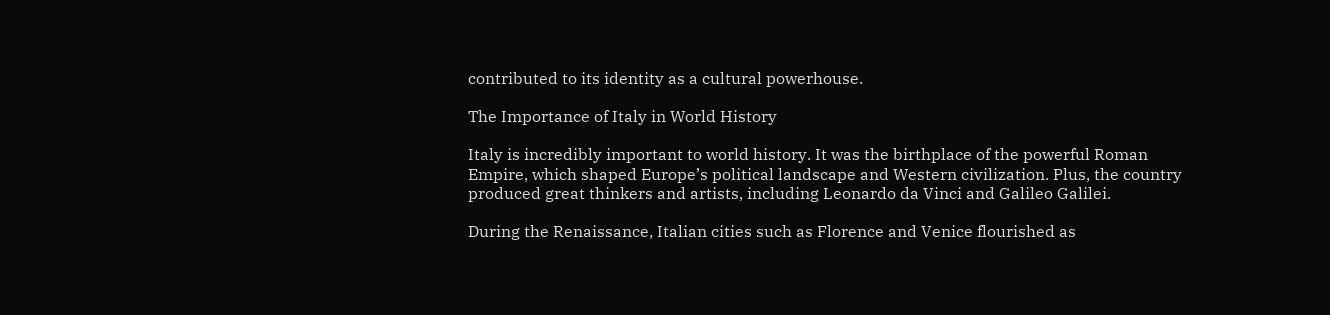contributed to its identity as a cultural powerhouse.

The Importance of Italy in World History

Italy is incredibly important to world history. It was the birthplace of the powerful Roman Empire, which shaped Europe’s political landscape and Western civilization. Plus, the country produced great thinkers and artists, including Leonardo da Vinci and Galileo Galilei.

During the Renaissance, Italian cities such as Florence and Venice flourished as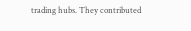trading hubs. They contributed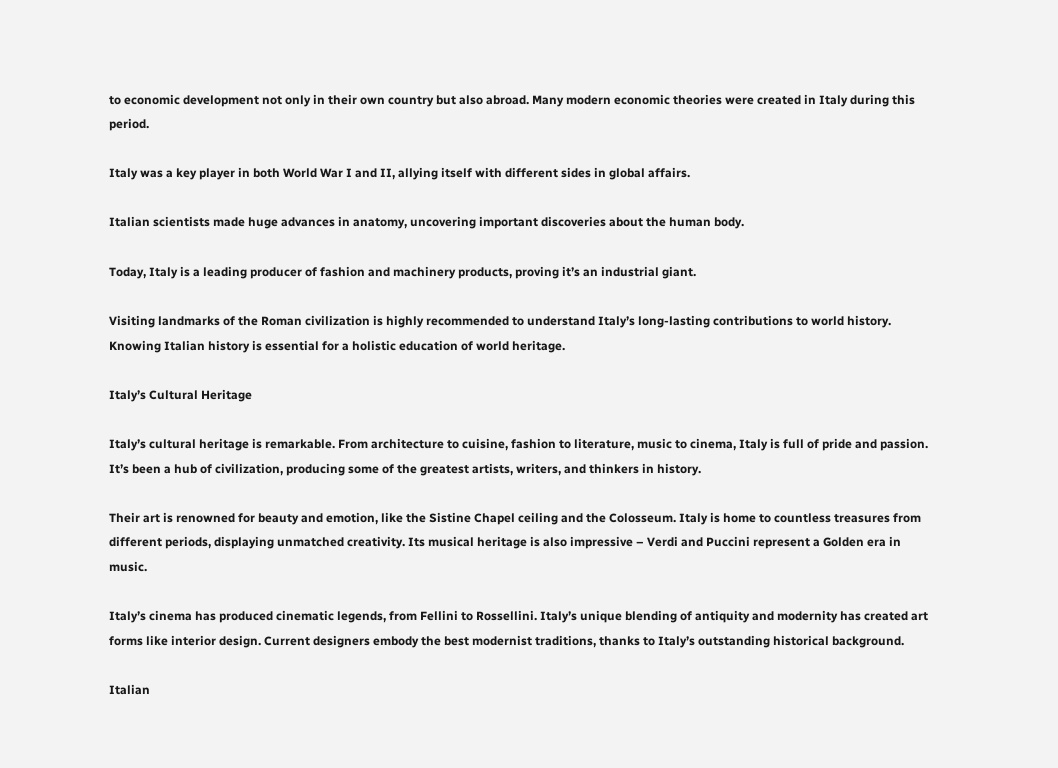to economic development not only in their own country but also abroad. Many modern economic theories were created in Italy during this period.

Italy was a key player in both World War I and II, allying itself with different sides in global affairs.

Italian scientists made huge advances in anatomy, uncovering important discoveries about the human body.

Today, Italy is a leading producer of fashion and machinery products, proving it’s an industrial giant.

Visiting landmarks of the Roman civilization is highly recommended to understand Italy’s long-lasting contributions to world history. Knowing Italian history is essential for a holistic education of world heritage.

Italy’s Cultural Heritage

Italy’s cultural heritage is remarkable. From architecture to cuisine, fashion to literature, music to cinema, Italy is full of pride and passion. It’s been a hub of civilization, producing some of the greatest artists, writers, and thinkers in history.

Their art is renowned for beauty and emotion, like the Sistine Chapel ceiling and the Colosseum. Italy is home to countless treasures from different periods, displaying unmatched creativity. Its musical heritage is also impressive – Verdi and Puccini represent a Golden era in music.

Italy’s cinema has produced cinematic legends, from Fellini to Rossellini. Italy’s unique blending of antiquity and modernity has created art forms like interior design. Current designers embody the best modernist traditions, thanks to Italy’s outstanding historical background.

Italian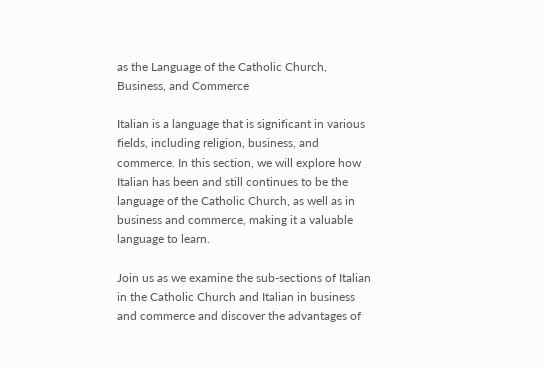as the Language of the Catholic Church, Business, and Commerce

Italian is a language that is significant in various fields, including religion, business, and commerce. In this section, we will explore how Italian has been and still continues to be the language of the Catholic Church, as well as in business and commerce, making it a valuable language to learn.

Join us as we examine the sub-sections of Italian in the Catholic Church and Italian in business and commerce and discover the advantages of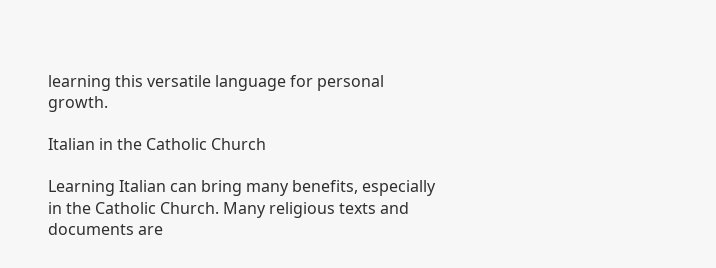learning this versatile language for personal growth.

Italian in the Catholic Church

Learning Italian can bring many benefits, especially in the Catholic Church. Many religious texts and documents are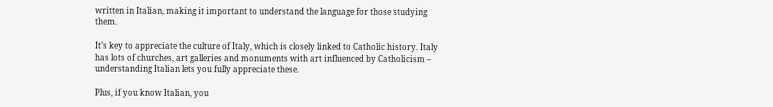written in Italian, making it important to understand the language for those studying them.

It’s key to appreciate the culture of Italy, which is closely linked to Catholic history. Italy has lots of churches, art galleries and monuments with art influenced by Catholicism – understanding Italian lets you fully appreciate these.

Plus, if you know Italian, you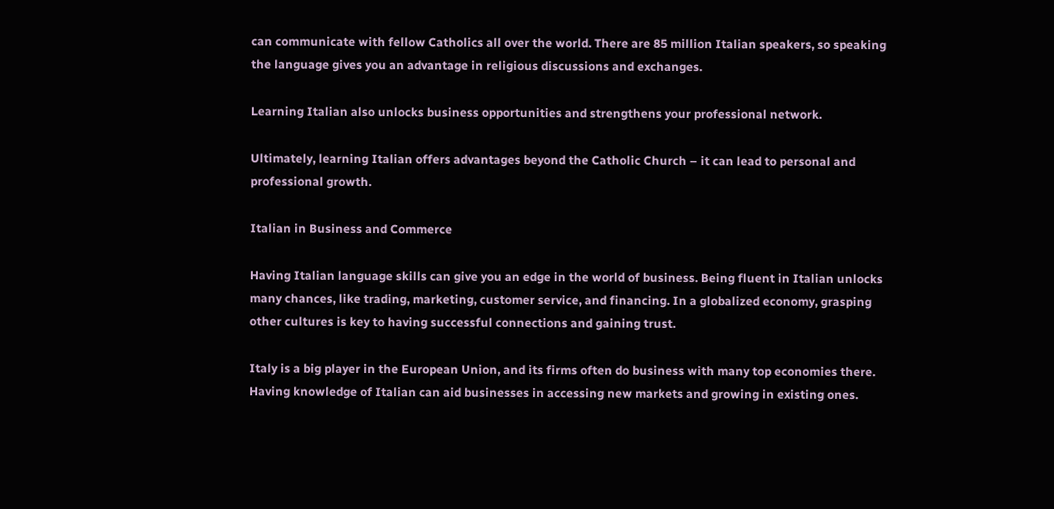can communicate with fellow Catholics all over the world. There are 85 million Italian speakers, so speaking the language gives you an advantage in religious discussions and exchanges.

Learning Italian also unlocks business opportunities and strengthens your professional network.

Ultimately, learning Italian offers advantages beyond the Catholic Church – it can lead to personal and professional growth.

Italian in Business and Commerce

Having Italian language skills can give you an edge in the world of business. Being fluent in Italian unlocks many chances, like trading, marketing, customer service, and financing. In a globalized economy, grasping other cultures is key to having successful connections and gaining trust.

Italy is a big player in the European Union, and its firms often do business with many top economies there. Having knowledge of Italian can aid businesses in accessing new markets and growing in existing ones.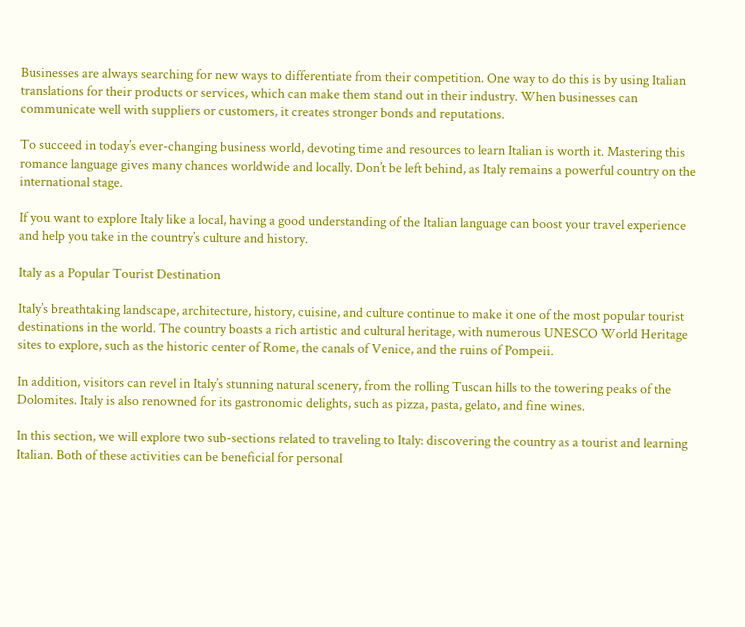Businesses are always searching for new ways to differentiate from their competition. One way to do this is by using Italian translations for their products or services, which can make them stand out in their industry. When businesses can communicate well with suppliers or customers, it creates stronger bonds and reputations.

To succeed in today’s ever-changing business world, devoting time and resources to learn Italian is worth it. Mastering this romance language gives many chances worldwide and locally. Don’t be left behind, as Italy remains a powerful country on the international stage.

If you want to explore Italy like a local, having a good understanding of the Italian language can boost your travel experience and help you take in the country’s culture and history.

Italy as a Popular Tourist Destination

Italy’s breathtaking landscape, architecture, history, cuisine, and culture continue to make it one of the most popular tourist destinations in the world. The country boasts a rich artistic and cultural heritage, with numerous UNESCO World Heritage sites to explore, such as the historic center of Rome, the canals of Venice, and the ruins of Pompeii.

In addition, visitors can revel in Italy’s stunning natural scenery, from the rolling Tuscan hills to the towering peaks of the Dolomites. Italy is also renowned for its gastronomic delights, such as pizza, pasta, gelato, and fine wines.

In this section, we will explore two sub-sections related to traveling to Italy: discovering the country as a tourist and learning Italian. Both of these activities can be beneficial for personal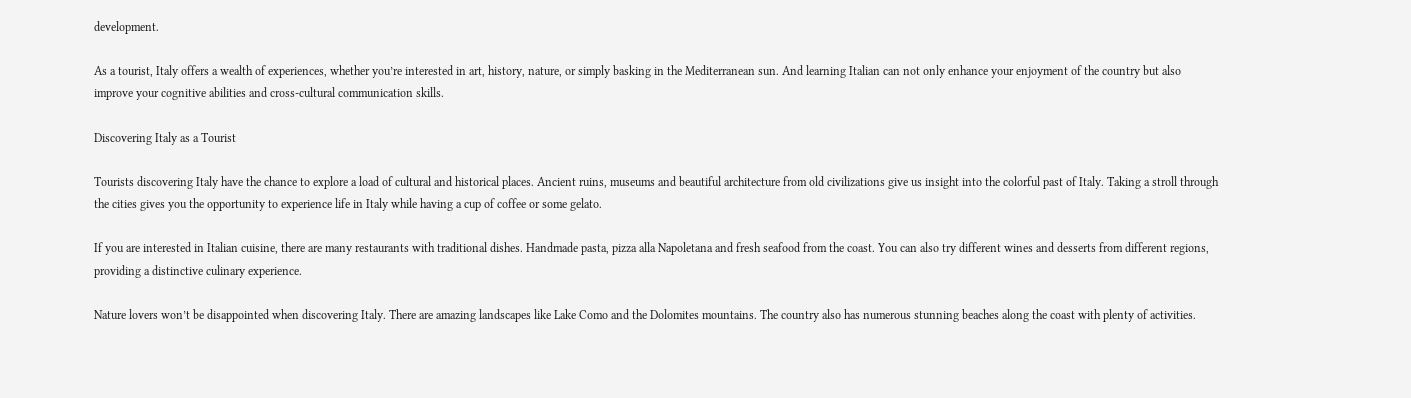development.

As a tourist, Italy offers a wealth of experiences, whether you’re interested in art, history, nature, or simply basking in the Mediterranean sun. And learning Italian can not only enhance your enjoyment of the country but also improve your cognitive abilities and cross-cultural communication skills.

Discovering Italy as a Tourist

Tourists discovering Italy have the chance to explore a load of cultural and historical places. Ancient ruins, museums and beautiful architecture from old civilizations give us insight into the colorful past of Italy. Taking a stroll through the cities gives you the opportunity to experience life in Italy while having a cup of coffee or some gelato.

If you are interested in Italian cuisine, there are many restaurants with traditional dishes. Handmade pasta, pizza alla Napoletana and fresh seafood from the coast. You can also try different wines and desserts from different regions, providing a distinctive culinary experience.

Nature lovers won’t be disappointed when discovering Italy. There are amazing landscapes like Lake Como and the Dolomites mountains. The country also has numerous stunning beaches along the coast with plenty of activities.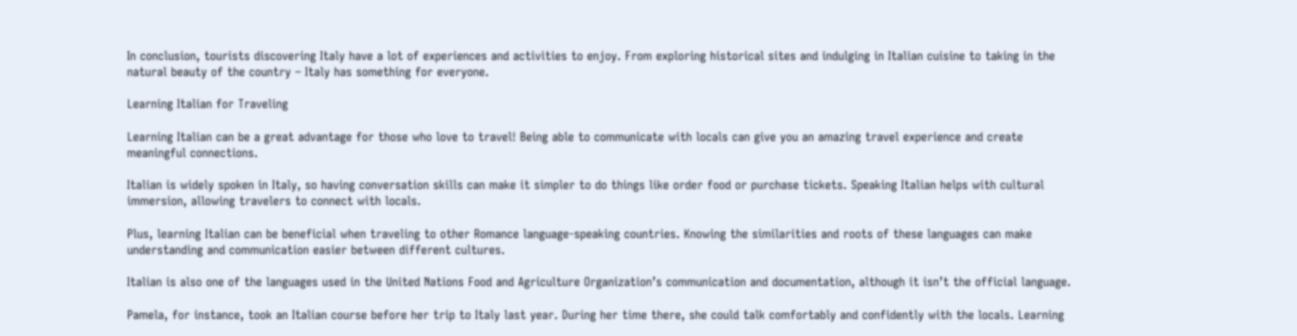In conclusion, tourists discovering Italy have a lot of experiences and activities to enjoy. From exploring historical sites and indulging in Italian cuisine to taking in the natural beauty of the country – Italy has something for everyone.

Learning Italian for Traveling

Learning Italian can be a great advantage for those who love to travel! Being able to communicate with locals can give you an amazing travel experience and create meaningful connections.

Italian is widely spoken in Italy, so having conversation skills can make it simpler to do things like order food or purchase tickets. Speaking Italian helps with cultural immersion, allowing travelers to connect with locals.

Plus, learning Italian can be beneficial when traveling to other Romance language-speaking countries. Knowing the similarities and roots of these languages can make understanding and communication easier between different cultures.

Italian is also one of the languages used in the United Nations Food and Agriculture Organization’s communication and documentation, although it isn’t the official language.

Pamela, for instance, took an Italian course before her trip to Italy last year. During her time there, she could talk comfortably and confidently with the locals. Learning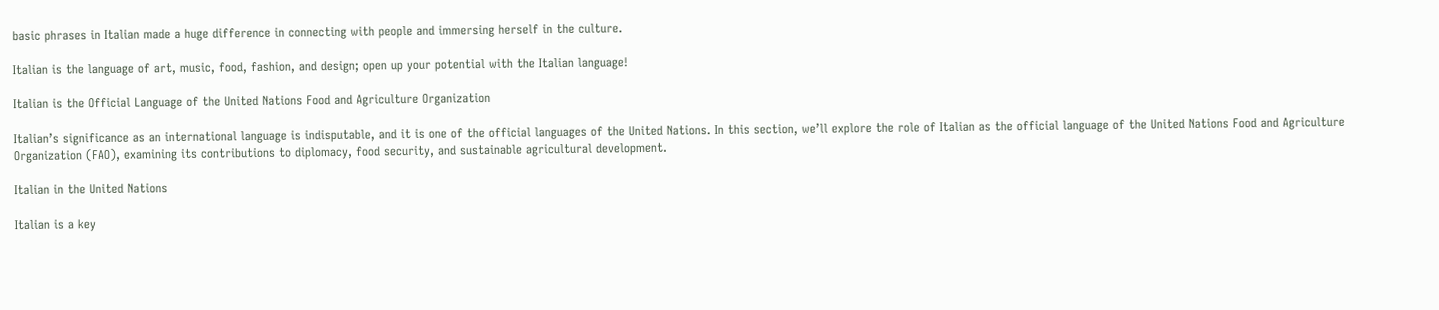basic phrases in Italian made a huge difference in connecting with people and immersing herself in the culture.

Italian is the language of art, music, food, fashion, and design; open up your potential with the Italian language!

Italian is the Official Language of the United Nations Food and Agriculture Organization

Italian’s significance as an international language is indisputable, and it is one of the official languages of the United Nations. In this section, we’ll explore the role of Italian as the official language of the United Nations Food and Agriculture Organization (FAO), examining its contributions to diplomacy, food security, and sustainable agricultural development.

Italian in the United Nations

Italian is a key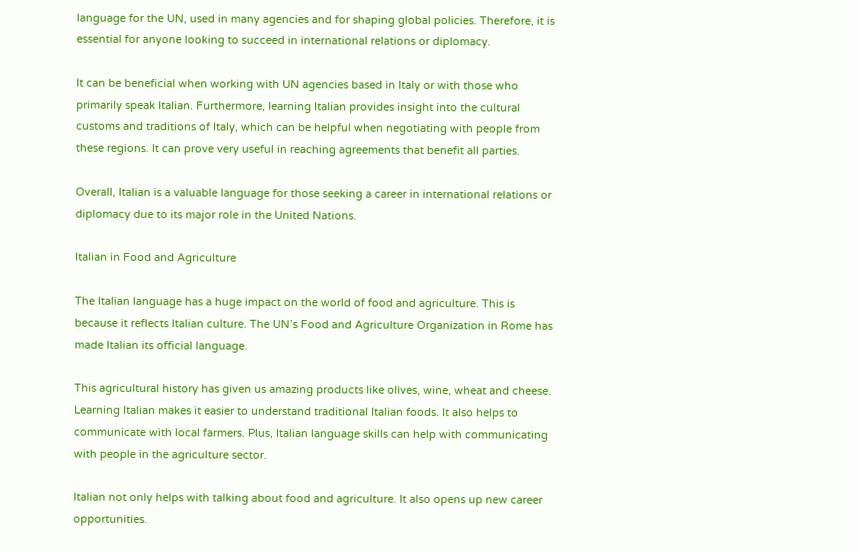language for the UN, used in many agencies and for shaping global policies. Therefore, it is essential for anyone looking to succeed in international relations or diplomacy.

It can be beneficial when working with UN agencies based in Italy or with those who primarily speak Italian. Furthermore, learning Italian provides insight into the cultural customs and traditions of Italy, which can be helpful when negotiating with people from these regions. It can prove very useful in reaching agreements that benefit all parties.

Overall, Italian is a valuable language for those seeking a career in international relations or diplomacy due to its major role in the United Nations.

Italian in Food and Agriculture

The Italian language has a huge impact on the world of food and agriculture. This is because it reflects Italian culture. The UN’s Food and Agriculture Organization in Rome has made Italian its official language.

This agricultural history has given us amazing products like olives, wine, wheat and cheese. Learning Italian makes it easier to understand traditional Italian foods. It also helps to communicate with local farmers. Plus, Italian language skills can help with communicating with people in the agriculture sector.

Italian not only helps with talking about food and agriculture. It also opens up new career opportunities.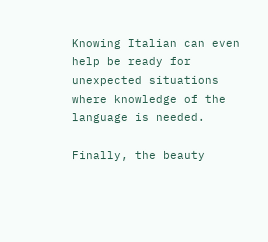Knowing Italian can even help be ready for unexpected situations where knowledge of the language is needed.

Finally, the beauty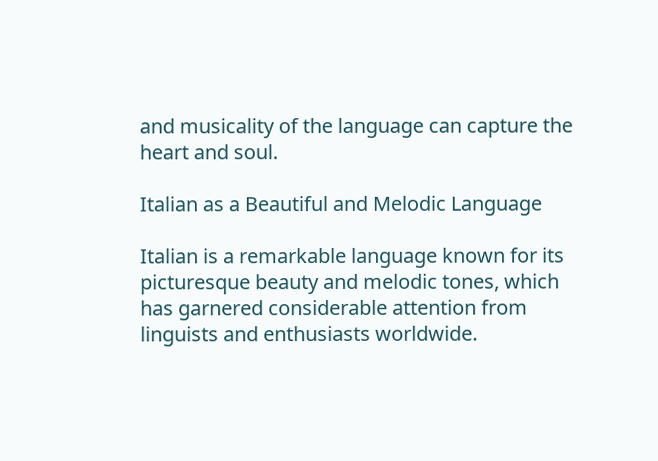and musicality of the language can capture the heart and soul.

Italian as a Beautiful and Melodic Language

Italian is a remarkable language known for its picturesque beauty and melodic tones, which has garnered considerable attention from linguists and enthusiasts worldwide.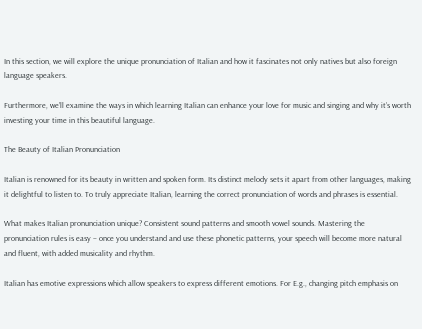In this section, we will explore the unique pronunciation of Italian and how it fascinates not only natives but also foreign language speakers.

Furthermore, we’ll examine the ways in which learning Italian can enhance your love for music and singing and why it’s worth investing your time in this beautiful language.

The Beauty of Italian Pronunciation

Italian is renowned for its beauty in written and spoken form. Its distinct melody sets it apart from other languages, making it delightful to listen to. To truly appreciate Italian, learning the correct pronunciation of words and phrases is essential.

What makes Italian pronunciation unique? Consistent sound patterns and smooth vowel sounds. Mastering the pronunciation rules is easy – once you understand and use these phonetic patterns, your speech will become more natural and fluent, with added musicality and rhythm.

Italian has emotive expressions which allow speakers to express different emotions. For E.g., changing pitch emphasis on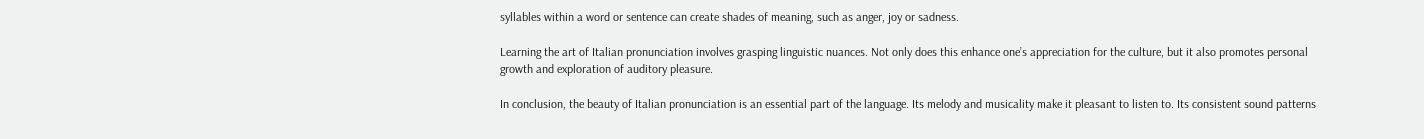syllables within a word or sentence can create shades of meaning, such as anger, joy or sadness.

Learning the art of Italian pronunciation involves grasping linguistic nuances. Not only does this enhance one’s appreciation for the culture, but it also promotes personal growth and exploration of auditory pleasure.

In conclusion, the beauty of Italian pronunciation is an essential part of the language. Its melody and musicality make it pleasant to listen to. Its consistent sound patterns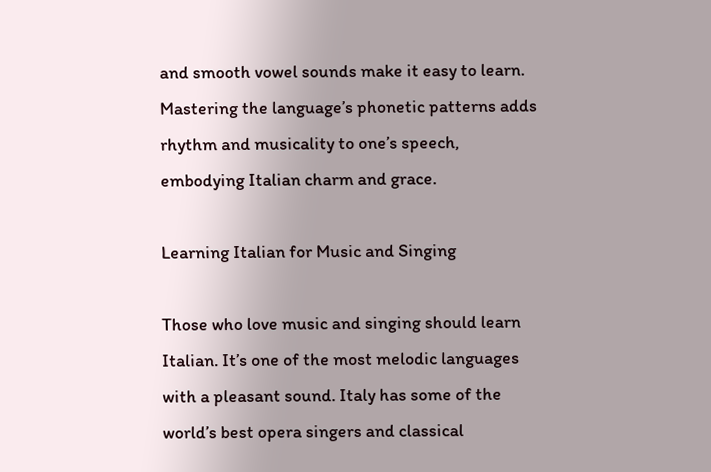and smooth vowel sounds make it easy to learn. Mastering the language’s phonetic patterns adds rhythm and musicality to one’s speech, embodying Italian charm and grace.

Learning Italian for Music and Singing

Those who love music and singing should learn Italian. It’s one of the most melodic languages with a pleasant sound. Italy has some of the world’s best opera singers and classical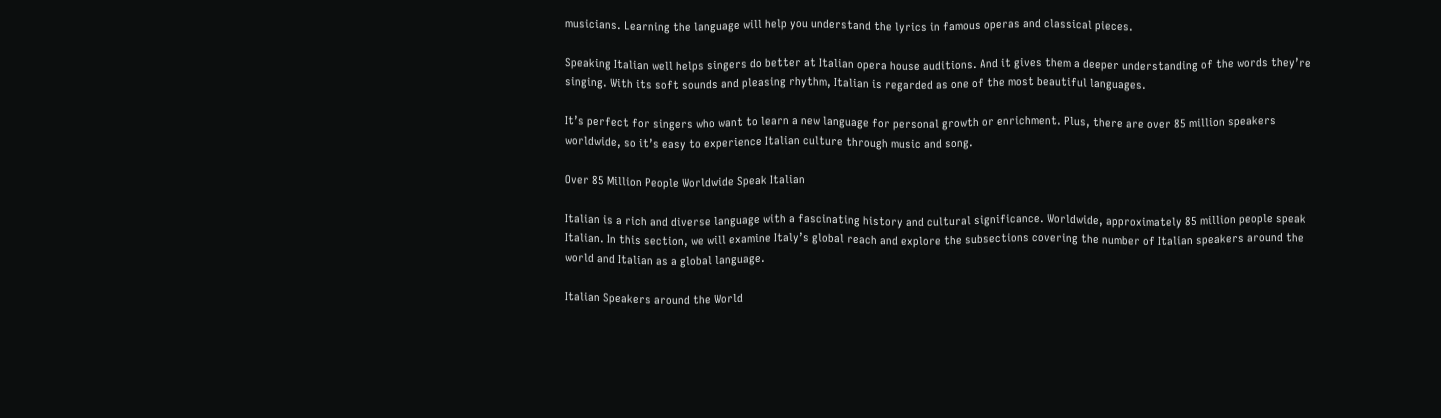musicians. Learning the language will help you understand the lyrics in famous operas and classical pieces.

Speaking Italian well helps singers do better at Italian opera house auditions. And it gives them a deeper understanding of the words they’re singing. With its soft sounds and pleasing rhythm, Italian is regarded as one of the most beautiful languages.

It’s perfect for singers who want to learn a new language for personal growth or enrichment. Plus, there are over 85 million speakers worldwide, so it’s easy to experience Italian culture through music and song.

Over 85 Million People Worldwide Speak Italian

Italian is a rich and diverse language with a fascinating history and cultural significance. Worldwide, approximately 85 million people speak Italian. In this section, we will examine Italy’s global reach and explore the subsections covering the number of Italian speakers around the world and Italian as a global language.

Italian Speakers around the World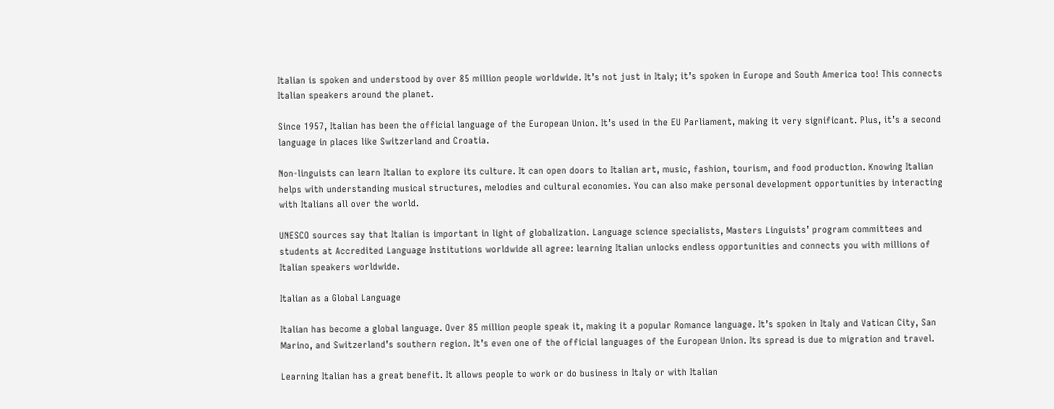Italian is spoken and understood by over 85 million people worldwide. It’s not just in Italy; it’s spoken in Europe and South America too! This connects Italian speakers around the planet.

Since 1957, Italian has been the official language of the European Union. It’s used in the EU Parliament, making it very significant. Plus, it’s a second language in places like Switzerland and Croatia.

Non-linguists can learn Italian to explore its culture. It can open doors to Italian art, music, fashion, tourism, and food production. Knowing Italian helps with understanding musical structures, melodies and cultural economies. You can also make personal development opportunities by interacting with Italians all over the world.

UNESCO sources say that Italian is important in light of globalization. Language science specialists, Masters Linguists’ program committees and students at Accredited Language Institutions worldwide all agree: learning Italian unlocks endless opportunities and connects you with millions of Italian speakers worldwide.

Italian as a Global Language

Italian has become a global language. Over 85 million people speak it, making it a popular Romance language. It’s spoken in Italy and Vatican City, San Marino, and Switzerland’s southern region. It’s even one of the official languages of the European Union. Its spread is due to migration and travel.

Learning Italian has a great benefit. It allows people to work or do business in Italy or with Italian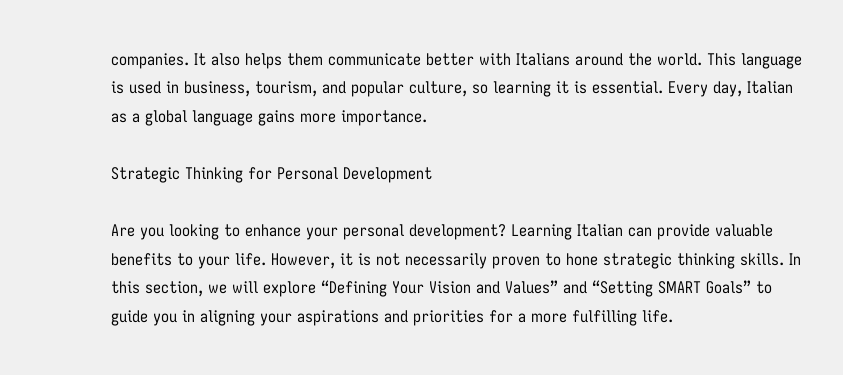companies. It also helps them communicate better with Italians around the world. This language is used in business, tourism, and popular culture, so learning it is essential. Every day, Italian as a global language gains more importance.

Strategic Thinking for Personal Development

Are you looking to enhance your personal development? Learning Italian can provide valuable benefits to your life. However, it is not necessarily proven to hone strategic thinking skills. In this section, we will explore “Defining Your Vision and Values” and “Setting SMART Goals” to guide you in aligning your aspirations and priorities for a more fulfilling life.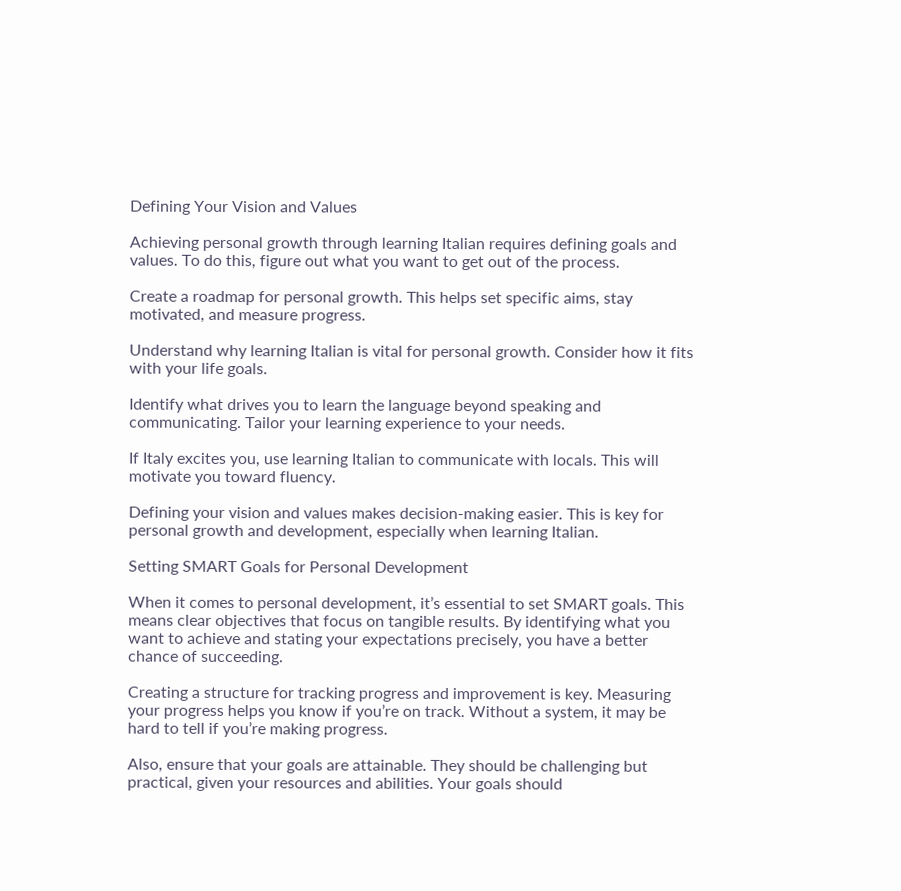Defining Your Vision and Values

Achieving personal growth through learning Italian requires defining goals and values. To do this, figure out what you want to get out of the process.

Create a roadmap for personal growth. This helps set specific aims, stay motivated, and measure progress.

Understand why learning Italian is vital for personal growth. Consider how it fits with your life goals.

Identify what drives you to learn the language beyond speaking and communicating. Tailor your learning experience to your needs.

If Italy excites you, use learning Italian to communicate with locals. This will motivate you toward fluency.

Defining your vision and values makes decision-making easier. This is key for personal growth and development, especially when learning Italian.

Setting SMART Goals for Personal Development

When it comes to personal development, it’s essential to set SMART goals. This means clear objectives that focus on tangible results. By identifying what you want to achieve and stating your expectations precisely, you have a better chance of succeeding.

Creating a structure for tracking progress and improvement is key. Measuring your progress helps you know if you’re on track. Without a system, it may be hard to tell if you’re making progress.

Also, ensure that your goals are attainable. They should be challenging but practical, given your resources and abilities. Your goals should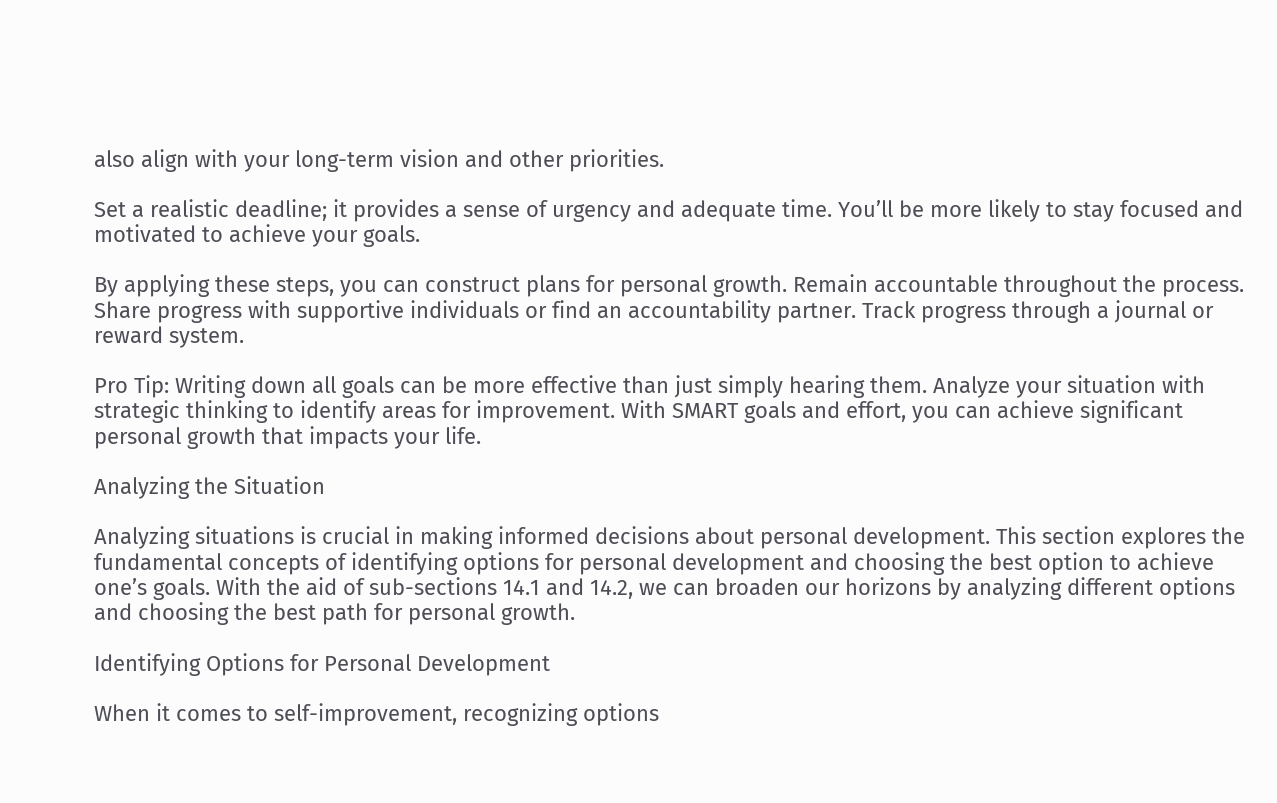also align with your long-term vision and other priorities.

Set a realistic deadline; it provides a sense of urgency and adequate time. You’ll be more likely to stay focused and motivated to achieve your goals.

By applying these steps, you can construct plans for personal growth. Remain accountable throughout the process. Share progress with supportive individuals or find an accountability partner. Track progress through a journal or reward system.

Pro Tip: Writing down all goals can be more effective than just simply hearing them. Analyze your situation with strategic thinking to identify areas for improvement. With SMART goals and effort, you can achieve significant personal growth that impacts your life.

Analyzing the Situation

Analyzing situations is crucial in making informed decisions about personal development. This section explores the fundamental concepts of identifying options for personal development and choosing the best option to achieve one’s goals. With the aid of sub-sections 14.1 and 14.2, we can broaden our horizons by analyzing different options and choosing the best path for personal growth.

Identifying Options for Personal Development

When it comes to self-improvement, recognizing options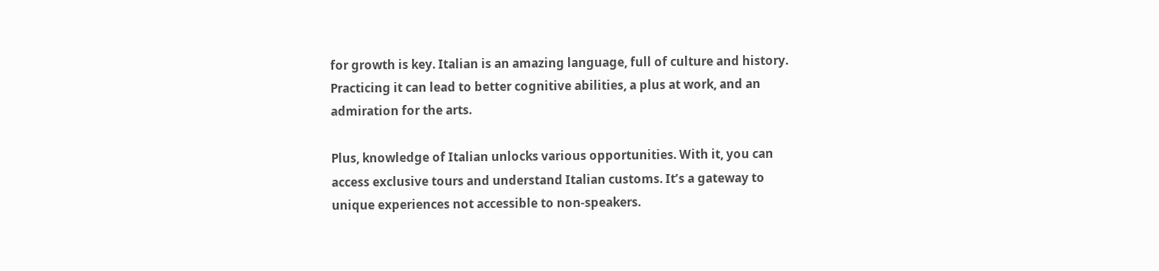for growth is key. Italian is an amazing language, full of culture and history. Practicing it can lead to better cognitive abilities, a plus at work, and an admiration for the arts.

Plus, knowledge of Italian unlocks various opportunities. With it, you can access exclusive tours and understand Italian customs. It’s a gateway to unique experiences not accessible to non-speakers.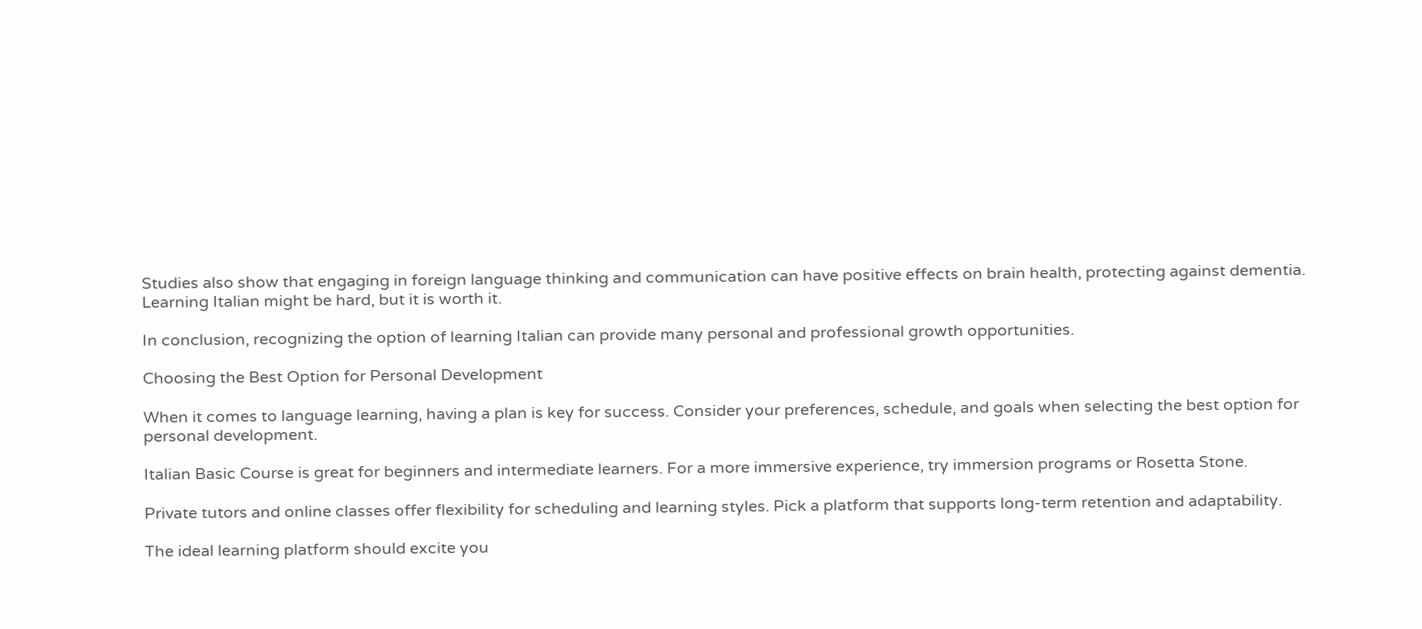Studies also show that engaging in foreign language thinking and communication can have positive effects on brain health, protecting against dementia. Learning Italian might be hard, but it is worth it.

In conclusion, recognizing the option of learning Italian can provide many personal and professional growth opportunities.

Choosing the Best Option for Personal Development

When it comes to language learning, having a plan is key for success. Consider your preferences, schedule, and goals when selecting the best option for personal development.

Italian Basic Course is great for beginners and intermediate learners. For a more immersive experience, try immersion programs or Rosetta Stone.

Private tutors and online classes offer flexibility for scheduling and learning styles. Pick a platform that supports long-term retention and adaptability.

The ideal learning platform should excite you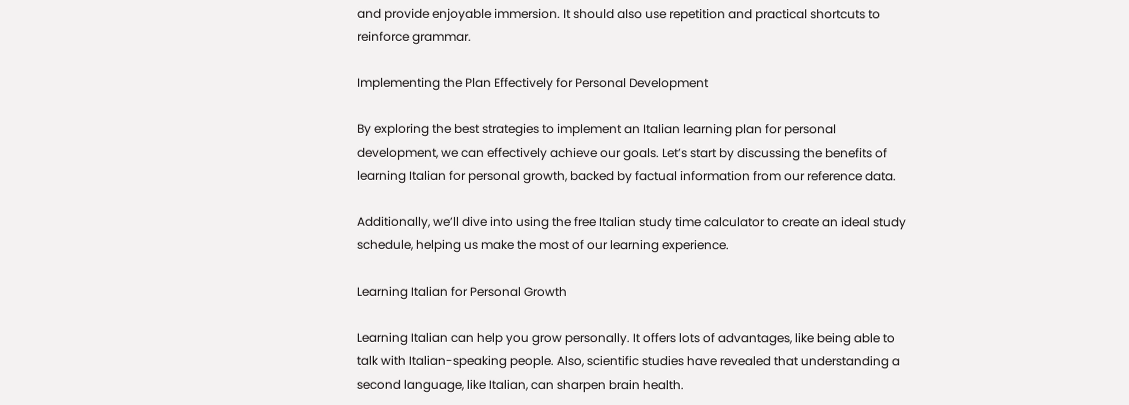and provide enjoyable immersion. It should also use repetition and practical shortcuts to reinforce grammar.

Implementing the Plan Effectively for Personal Development

By exploring the best strategies to implement an Italian learning plan for personal development, we can effectively achieve our goals. Let’s start by discussing the benefits of learning Italian for personal growth, backed by factual information from our reference data.

Additionally, we’ll dive into using the free Italian study time calculator to create an ideal study schedule, helping us make the most of our learning experience.

Learning Italian for Personal Growth

Learning Italian can help you grow personally. It offers lots of advantages, like being able to talk with Italian-speaking people. Also, scientific studies have revealed that understanding a second language, like Italian, can sharpen brain health.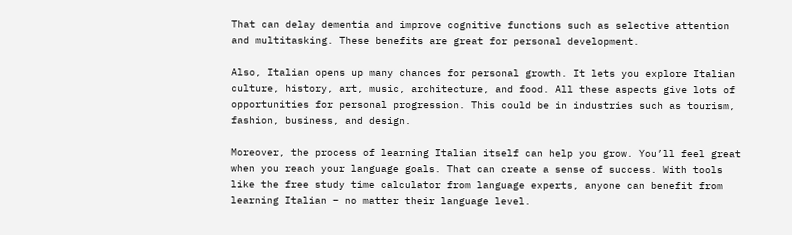That can delay dementia and improve cognitive functions such as selective attention and multitasking. These benefits are great for personal development.

Also, Italian opens up many chances for personal growth. It lets you explore Italian culture, history, art, music, architecture, and food. All these aspects give lots of opportunities for personal progression. This could be in industries such as tourism, fashion, business, and design.

Moreover, the process of learning Italian itself can help you grow. You’ll feel great when you reach your language goals. That can create a sense of success. With tools like the free study time calculator from language experts, anyone can benefit from learning Italian – no matter their language level.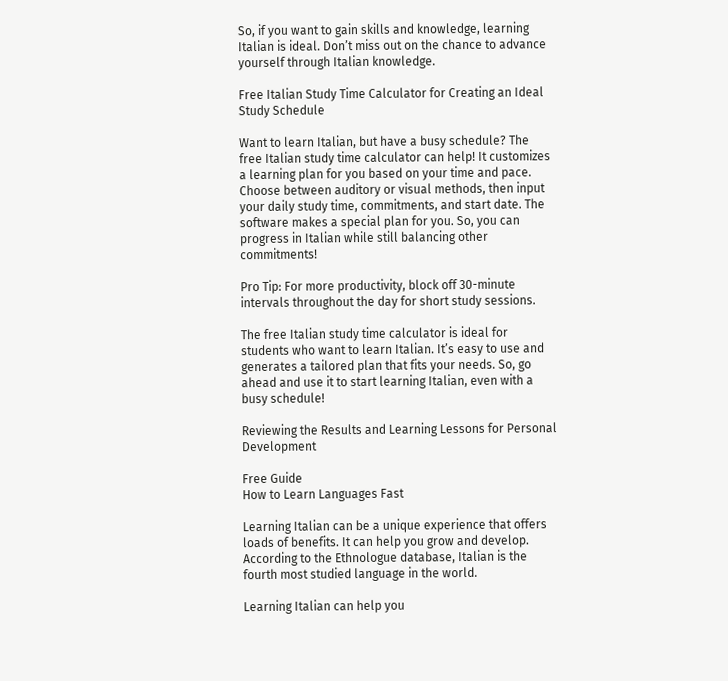So, if you want to gain skills and knowledge, learning Italian is ideal. Don’t miss out on the chance to advance yourself through Italian knowledge.

Free Italian Study Time Calculator for Creating an Ideal Study Schedule

Want to learn Italian, but have a busy schedule? The free Italian study time calculator can help! It customizes a learning plan for you based on your time and pace. Choose between auditory or visual methods, then input your daily study time, commitments, and start date. The software makes a special plan for you. So, you can progress in Italian while still balancing other commitments!

Pro Tip: For more productivity, block off 30-minute intervals throughout the day for short study sessions.

The free Italian study time calculator is ideal for students who want to learn Italian. It’s easy to use and generates a tailored plan that fits your needs. So, go ahead and use it to start learning Italian, even with a busy schedule!

Reviewing the Results and Learning Lessons for Personal Development

Free Guide
How to Learn Languages Fast

Learning Italian can be a unique experience that offers loads of benefits. It can help you grow and develop. According to the Ethnologue database, Italian is the fourth most studied language in the world.

Learning Italian can help you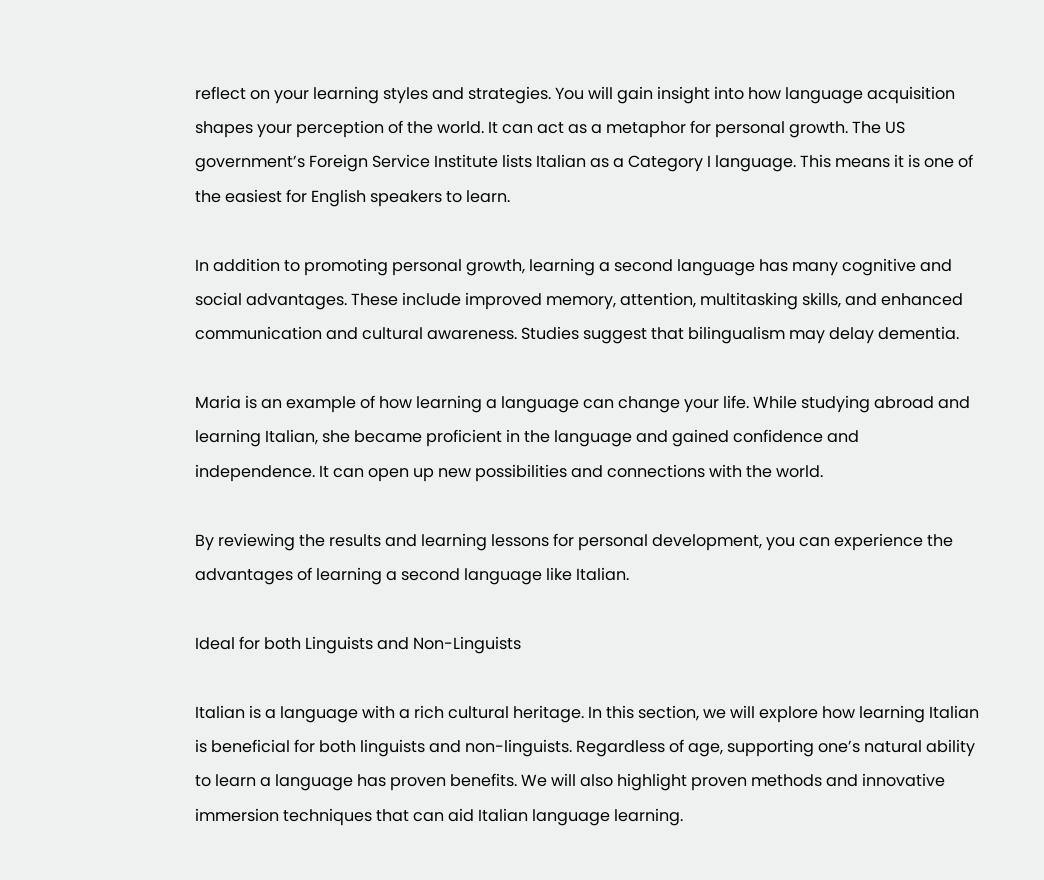reflect on your learning styles and strategies. You will gain insight into how language acquisition shapes your perception of the world. It can act as a metaphor for personal growth. The US government’s Foreign Service Institute lists Italian as a Category I language. This means it is one of the easiest for English speakers to learn.

In addition to promoting personal growth, learning a second language has many cognitive and social advantages. These include improved memory, attention, multitasking skills, and enhanced communication and cultural awareness. Studies suggest that bilingualism may delay dementia.

Maria is an example of how learning a language can change your life. While studying abroad and learning Italian, she became proficient in the language and gained confidence and independence. It can open up new possibilities and connections with the world.

By reviewing the results and learning lessons for personal development, you can experience the advantages of learning a second language like Italian.

Ideal for both Linguists and Non-Linguists

Italian is a language with a rich cultural heritage. In this section, we will explore how learning Italian is beneficial for both linguists and non-linguists. Regardless of age, supporting one’s natural ability to learn a language has proven benefits. We will also highlight proven methods and innovative immersion techniques that can aid Italian language learning.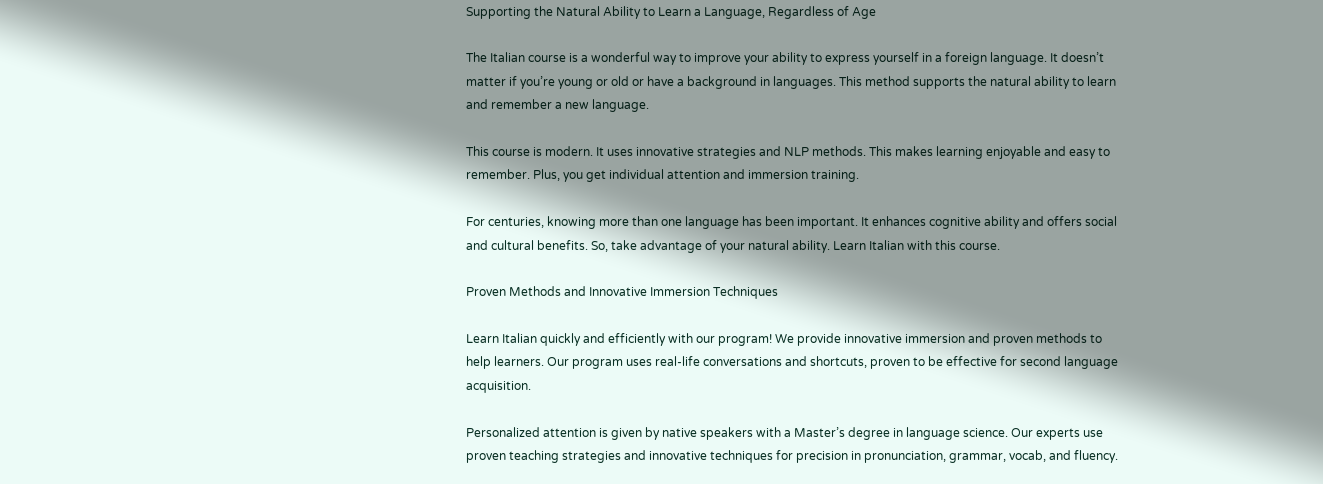Supporting the Natural Ability to Learn a Language, Regardless of Age

The Italian course is a wonderful way to improve your ability to express yourself in a foreign language. It doesn’t matter if you’re young or old or have a background in languages. This method supports the natural ability to learn and remember a new language.

This course is modern. It uses innovative strategies and NLP methods. This makes learning enjoyable and easy to remember. Plus, you get individual attention and immersion training.

For centuries, knowing more than one language has been important. It enhances cognitive ability and offers social and cultural benefits. So, take advantage of your natural ability. Learn Italian with this course.

Proven Methods and Innovative Immersion Techniques

Learn Italian quickly and efficiently with our program! We provide innovative immersion and proven methods to help learners. Our program uses real-life conversations and shortcuts, proven to be effective for second language acquisition.

Personalized attention is given by native speakers with a Master’s degree in language science. Our experts use proven teaching strategies and innovative techniques for precision in pronunciation, grammar, vocab, and fluency.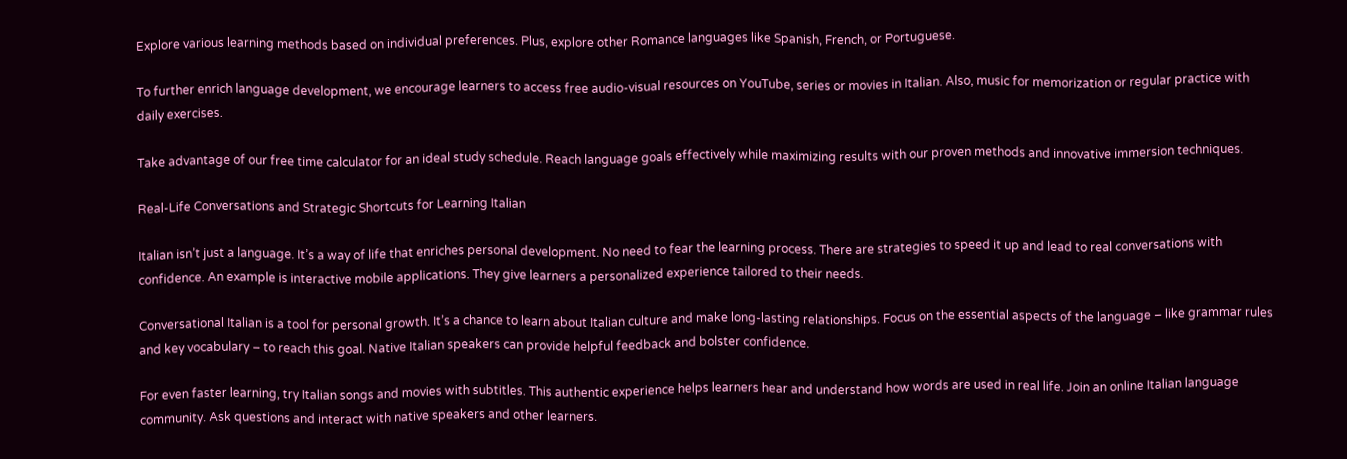Explore various learning methods based on individual preferences. Plus, explore other Romance languages like Spanish, French, or Portuguese.

To further enrich language development, we encourage learners to access free audio-visual resources on YouTube, series or movies in Italian. Also, music for memorization or regular practice with daily exercises.

Take advantage of our free time calculator for an ideal study schedule. Reach language goals effectively while maximizing results with our proven methods and innovative immersion techniques.

Real-Life Conversations and Strategic Shortcuts for Learning Italian

Italian isn’t just a language. It’s a way of life that enriches personal development. No need to fear the learning process. There are strategies to speed it up and lead to real conversations with confidence. An example is interactive mobile applications. They give learners a personalized experience tailored to their needs.

Conversational Italian is a tool for personal growth. It’s a chance to learn about Italian culture and make long-lasting relationships. Focus on the essential aspects of the language – like grammar rules and key vocabulary – to reach this goal. Native Italian speakers can provide helpful feedback and bolster confidence.

For even faster learning, try Italian songs and movies with subtitles. This authentic experience helps learners hear and understand how words are used in real life. Join an online Italian language community. Ask questions and interact with native speakers and other learners.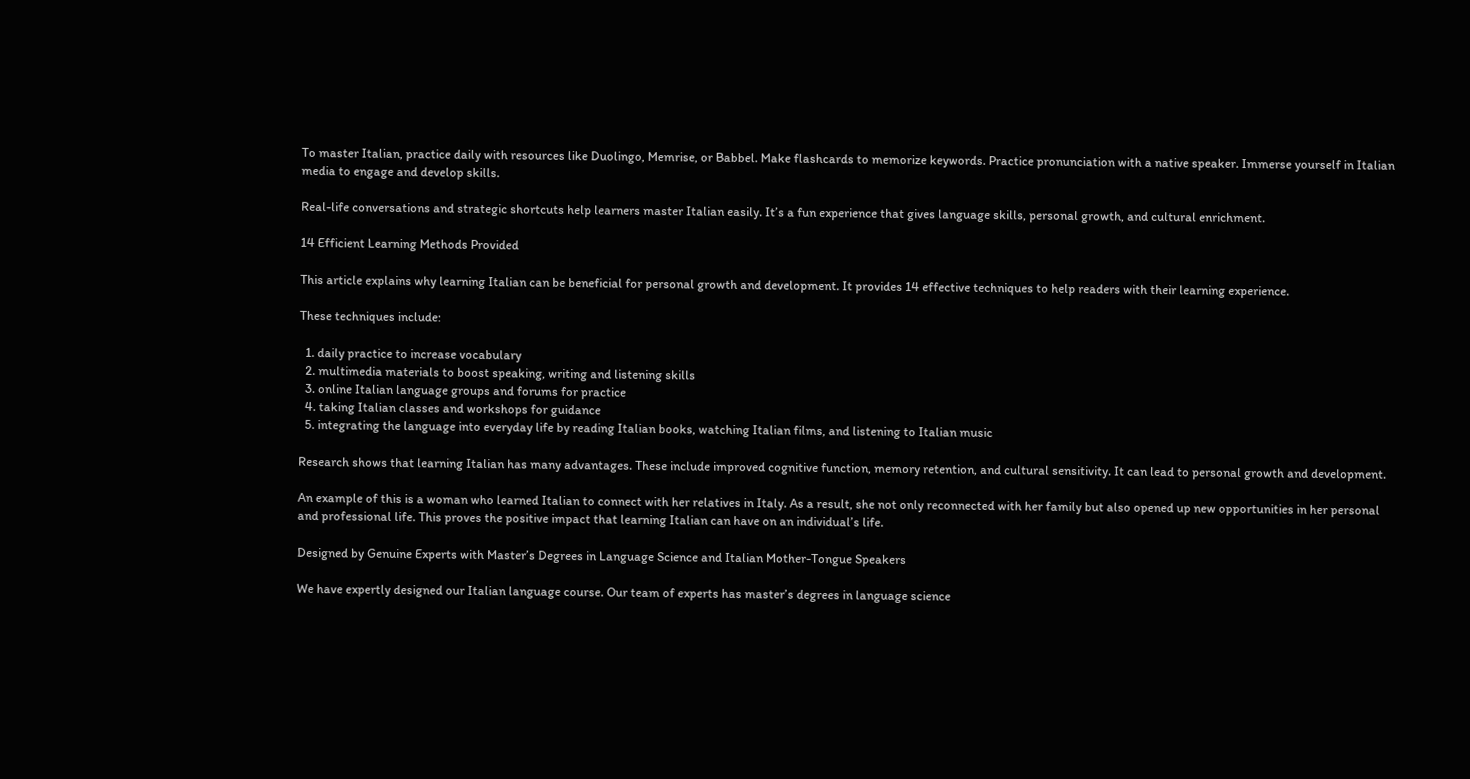To master Italian, practice daily with resources like Duolingo, Memrise, or Babbel. Make flashcards to memorize keywords. Practice pronunciation with a native speaker. Immerse yourself in Italian media to engage and develop skills.

Real-life conversations and strategic shortcuts help learners master Italian easily. It’s a fun experience that gives language skills, personal growth, and cultural enrichment.

14 Efficient Learning Methods Provided

This article explains why learning Italian can be beneficial for personal growth and development. It provides 14 effective techniques to help readers with their learning experience.

These techniques include:

  1. daily practice to increase vocabulary
  2. multimedia materials to boost speaking, writing and listening skills
  3. online Italian language groups and forums for practice
  4. taking Italian classes and workshops for guidance
  5. integrating the language into everyday life by reading Italian books, watching Italian films, and listening to Italian music

Research shows that learning Italian has many advantages. These include improved cognitive function, memory retention, and cultural sensitivity. It can lead to personal growth and development.

An example of this is a woman who learned Italian to connect with her relatives in Italy. As a result, she not only reconnected with her family but also opened up new opportunities in her personal and professional life. This proves the positive impact that learning Italian can have on an individual’s life.

Designed by Genuine Experts with Master’s Degrees in Language Science and Italian Mother-Tongue Speakers

We have expertly designed our Italian language course. Our team of experts has master’s degrees in language science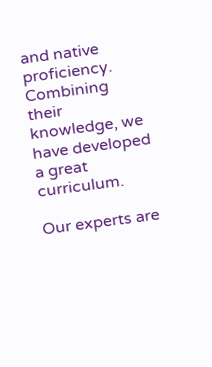and native proficiency. Combining their knowledge, we have developed a great curriculum.

Our experts are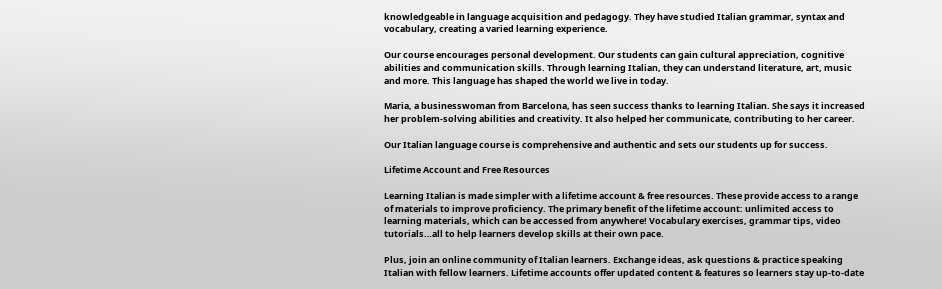knowledgeable in language acquisition and pedagogy. They have studied Italian grammar, syntax and vocabulary, creating a varied learning experience.

Our course encourages personal development. Our students can gain cultural appreciation, cognitive abilities and communication skills. Through learning Italian, they can understand literature, art, music and more. This language has shaped the world we live in today.

Maria, a businesswoman from Barcelona, has seen success thanks to learning Italian. She says it increased her problem-solving abilities and creativity. It also helped her communicate, contributing to her career.

Our Italian language course is comprehensive and authentic and sets our students up for success.

Lifetime Account and Free Resources

Learning Italian is made simpler with a lifetime account & free resources. These provide access to a range of materials to improve proficiency. The primary benefit of the lifetime account: unlimited access to learning materials, which can be accessed from anywhere! Vocabulary exercises, grammar tips, video tutorials…all to help learners develop skills at their own pace.

Plus, join an online community of Italian learners. Exchange ideas, ask questions & practice speaking Italian with fellow learners. Lifetime accounts offer updated content & features so learners stay up-to-date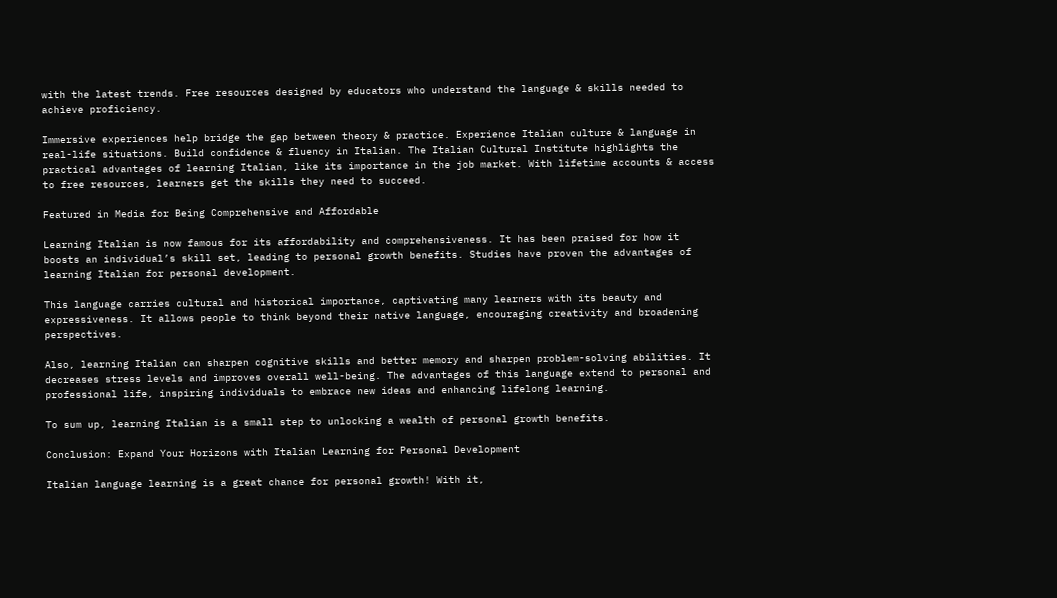with the latest trends. Free resources designed by educators who understand the language & skills needed to achieve proficiency.

Immersive experiences help bridge the gap between theory & practice. Experience Italian culture & language in real-life situations. Build confidence & fluency in Italian. The Italian Cultural Institute highlights the practical advantages of learning Italian, like its importance in the job market. With lifetime accounts & access to free resources, learners get the skills they need to succeed.

Featured in Media for Being Comprehensive and Affordable

Learning Italian is now famous for its affordability and comprehensiveness. It has been praised for how it boosts an individual’s skill set, leading to personal growth benefits. Studies have proven the advantages of learning Italian for personal development.

This language carries cultural and historical importance, captivating many learners with its beauty and expressiveness. It allows people to think beyond their native language, encouraging creativity and broadening perspectives.

Also, learning Italian can sharpen cognitive skills and better memory and sharpen problem-solving abilities. It decreases stress levels and improves overall well-being. The advantages of this language extend to personal and professional life, inspiring individuals to embrace new ideas and enhancing lifelong learning.

To sum up, learning Italian is a small step to unlocking a wealth of personal growth benefits.

Conclusion: Expand Your Horizons with Italian Learning for Personal Development

Italian language learning is a great chance for personal growth! With it,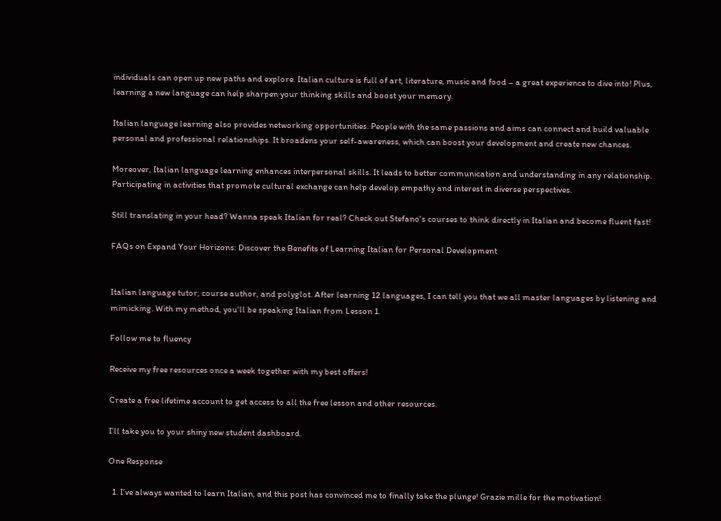individuals can open up new paths and explore. Italian culture is full of art, literature, music and food – a great experience to dive into! Plus, learning a new language can help sharpen your thinking skills and boost your memory.

Italian language learning also provides networking opportunities. People with the same passions and aims can connect and build valuable personal and professional relationships. It broadens your self-awareness, which can boost your development and create new chances.

Moreover, Italian language learning enhances interpersonal skills. It leads to better communication and understanding in any relationship. Participating in activities that promote cultural exchange can help develop empathy and interest in diverse perspectives.

Still translating in your head? Wanna speak Italian for real? Check out Stefano's courses to think directly in Italian and become fluent fast!

FAQs on Expand Your Horizons: Discover the Benefits of Learning Italian for Personal Development


Italian language tutor, course author, and polyglot. After learning 12 languages, I can tell you that we all master languages by listening and mimicking. With my method, you'll be speaking Italian from Lesson 1.

Follow me to fluency

Receive my free resources once a week together with my best offers!

Create a free lifetime account to get access to all the free lesson and other resources.

I’ll take you to your shiny new student dashboard.

One Response

  1. I’ve always wanted to learn Italian, and this post has convinced me to finally take the plunge! Grazie mille for the motivation!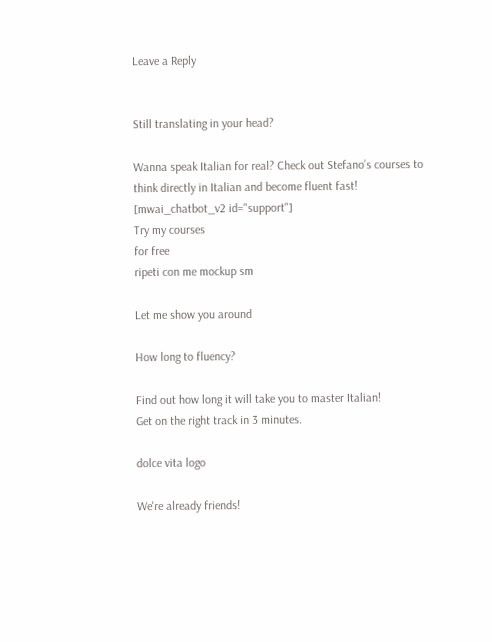Leave a Reply


Still translating in your head?

Wanna speak Italian for real? Check out Stefano’s courses to think directly in Italian and become fluent fast!
[mwai_chatbot_v2 id="support"]
Try my courses
for free
ripeti con me mockup sm

Let me show you around

How long to fluency?

Find out how long it will take you to master Italian!
Get on the right track in 3 minutes.

dolce vita logo

We're already friends!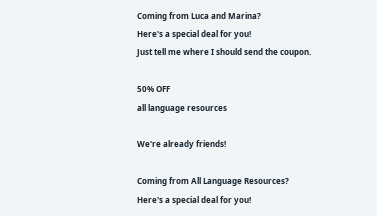Coming from Luca and Marina?
Here's a special deal for you!
Just tell me where I should send the coupon.

50% OFF
all language resources

We're already friends!

Coming from All Language Resources?
Here's a special deal for you!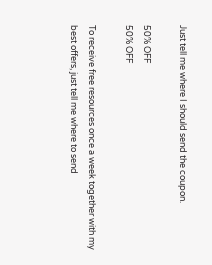Just tell me where I should send the coupon.

50% OFF
50% OFF

To receive free resources once a week together with my best offers, just tell me where to send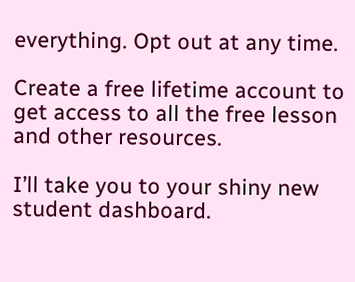everything. Opt out at any time.

Create a free lifetime account to get access to all the free lesson and other resources.

I’ll take you to your shiny new student dashboard.